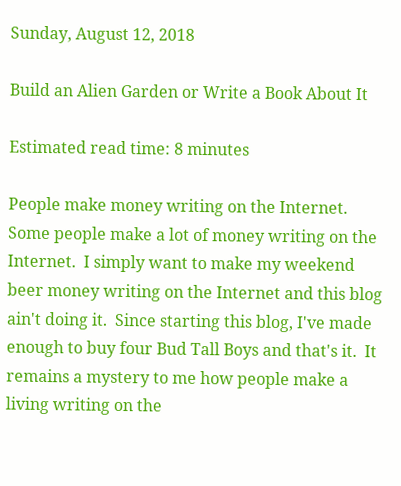Sunday, August 12, 2018

Build an Alien Garden or Write a Book About It

Estimated read time: 8 minutes

People make money writing on the Internet.  Some people make a lot of money writing on the Internet.  I simply want to make my weekend beer money writing on the Internet and this blog ain't doing it.  Since starting this blog, I've made enough to buy four Bud Tall Boys and that's it.  It remains a mystery to me how people make a living writing on the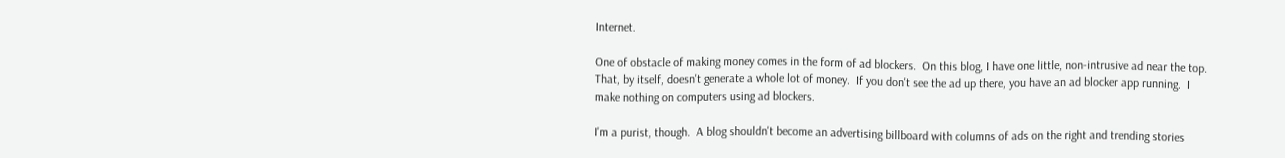Internet.

One of obstacle of making money comes in the form of ad blockers.  On this blog, I have one little, non-intrusive ad near the top.  That, by itself, doesn't generate a whole lot of money.  If you don't see the ad up there, you have an ad blocker app running.  I make nothing on computers using ad blockers.

I'm a purist, though.  A blog shouldn't become an advertising billboard with columns of ads on the right and trending stories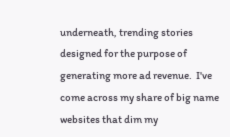underneath, trending stories designed for the purpose of generating more ad revenue.  I've come across my share of big name websites that dim my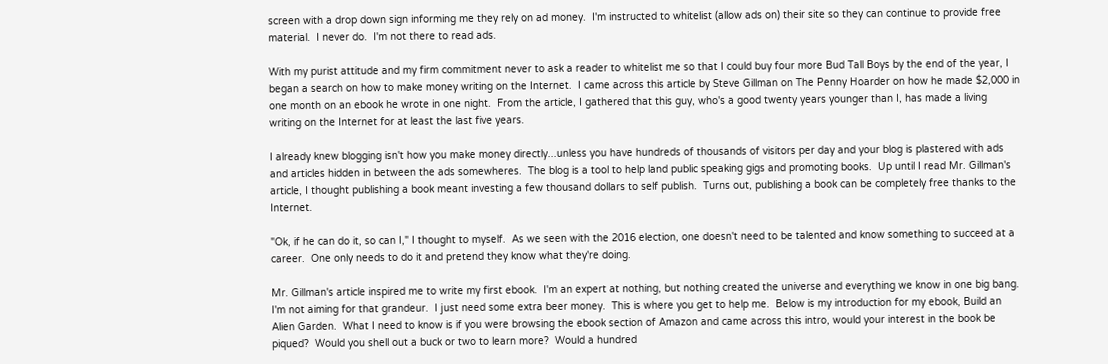screen with a drop down sign informing me they rely on ad money.  I'm instructed to whitelist (allow ads on) their site so they can continue to provide free material.  I never do.  I'm not there to read ads.

With my purist attitude and my firm commitment never to ask a reader to whitelist me so that I could buy four more Bud Tall Boys by the end of the year, I began a search on how to make money writing on the Internet.  I came across this article by Steve Gillman on The Penny Hoarder on how he made $2,000 in one month on an ebook he wrote in one night.  From the article, I gathered that this guy, who's a good twenty years younger than I, has made a living writing on the Internet for at least the last five years.

I already knew blogging isn't how you make money directly...unless you have hundreds of thousands of visitors per day and your blog is plastered with ads and articles hidden in between the ads somewheres.  The blog is a tool to help land public speaking gigs and promoting books.  Up until I read Mr. Gillman's article, I thought publishing a book meant investing a few thousand dollars to self publish.  Turns out, publishing a book can be completely free thanks to the Internet.

"Ok, if he can do it, so can I," I thought to myself.  As we seen with the 2016 election, one doesn't need to be talented and know something to succeed at a career.  One only needs to do it and pretend they know what they're doing.

Mr. Gillman's article inspired me to write my first ebook.  I'm an expert at nothing, but nothing created the universe and everything we know in one big bang.  I'm not aiming for that grandeur.  I just need some extra beer money.  This is where you get to help me.  Below is my introduction for my ebook, Build an Alien Garden.  What I need to know is if you were browsing the ebook section of Amazon and came across this intro, would your interest in the book be piqued?  Would you shell out a buck or two to learn more?  Would a hundred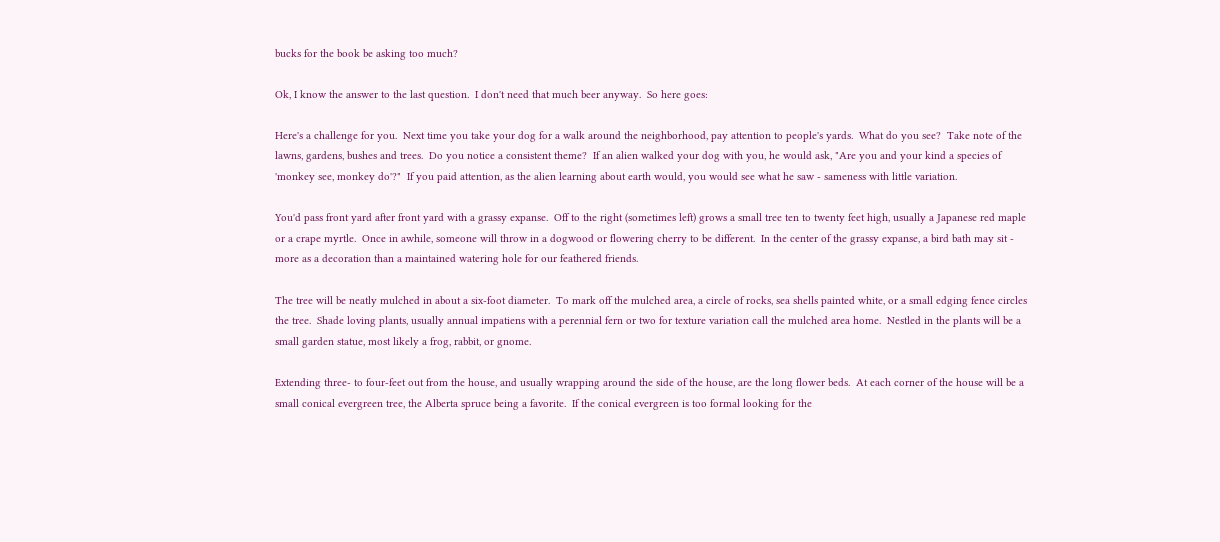bucks for the book be asking too much?

Ok, I know the answer to the last question.  I don't need that much beer anyway.  So here goes:

Here's a challenge for you.  Next time you take your dog for a walk around the neighborhood, pay attention to people's yards.  What do you see?  Take note of the lawns, gardens, bushes and trees.  Do you notice a consistent theme?  If an alien walked your dog with you, he would ask, "Are you and your kind a species of 'monkey see, monkey do'?"  If you paid attention, as the alien learning about earth would, you would see what he saw - sameness with little variation.

You'd pass front yard after front yard with a grassy expanse.  Off to the right (sometimes left) grows a small tree ten to twenty feet high, usually a Japanese red maple or a crape myrtle.  Once in awhile, someone will throw in a dogwood or flowering cherry to be different.  In the center of the grassy expanse, a bird bath may sit - more as a decoration than a maintained watering hole for our feathered friends.

The tree will be neatly mulched in about a six-foot diameter.  To mark off the mulched area, a circle of rocks, sea shells painted white, or a small edging fence circles the tree.  Shade loving plants, usually annual impatiens with a perennial fern or two for texture variation call the mulched area home.  Nestled in the plants will be a small garden statue, most likely a frog, rabbit, or gnome.

Extending three- to four-feet out from the house, and usually wrapping around the side of the house, are the long flower beds.  At each corner of the house will be a small conical evergreen tree, the Alberta spruce being a favorite.  If the conical evergreen is too formal looking for the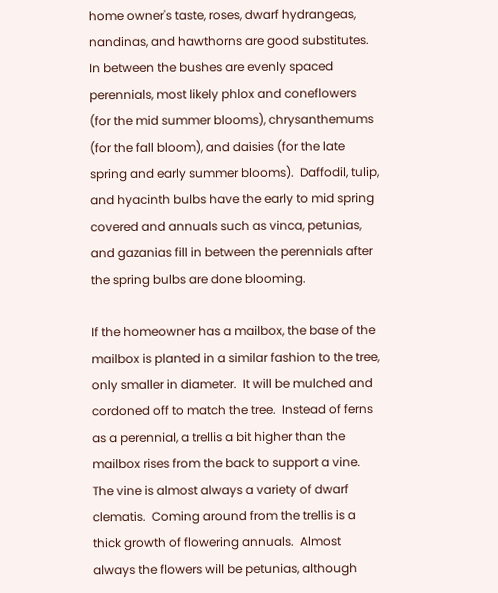home owner's taste, roses, dwarf hydrangeas, nandinas, and hawthorns are good substitutes.  In between the bushes are evenly spaced perennials, most likely phlox and coneflowers (for the mid summer blooms), chrysanthemums (for the fall bloom), and daisies (for the late spring and early summer blooms).  Daffodil, tulip, and hyacinth bulbs have the early to mid spring covered and annuals such as vinca, petunias, and gazanias fill in between the perennials after the spring bulbs are done blooming.

If the homeowner has a mailbox, the base of the mailbox is planted in a similar fashion to the tree, only smaller in diameter.  It will be mulched and cordoned off to match the tree.  Instead of ferns as a perennial, a trellis a bit higher than the mailbox rises from the back to support a vine.  The vine is almost always a variety of dwarf clematis.  Coming around from the trellis is a thick growth of flowering annuals.  Almost always the flowers will be petunias, although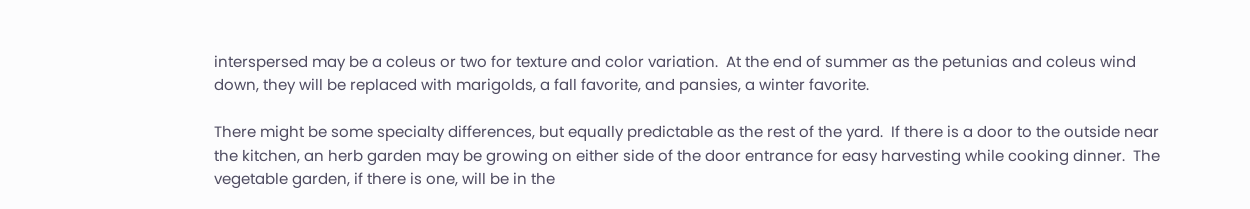interspersed may be a coleus or two for texture and color variation.  At the end of summer as the petunias and coleus wind down, they will be replaced with marigolds, a fall favorite, and pansies, a winter favorite.

There might be some specialty differences, but equally predictable as the rest of the yard.  If there is a door to the outside near the kitchen, an herb garden may be growing on either side of the door entrance for easy harvesting while cooking dinner.  The vegetable garden, if there is one, will be in the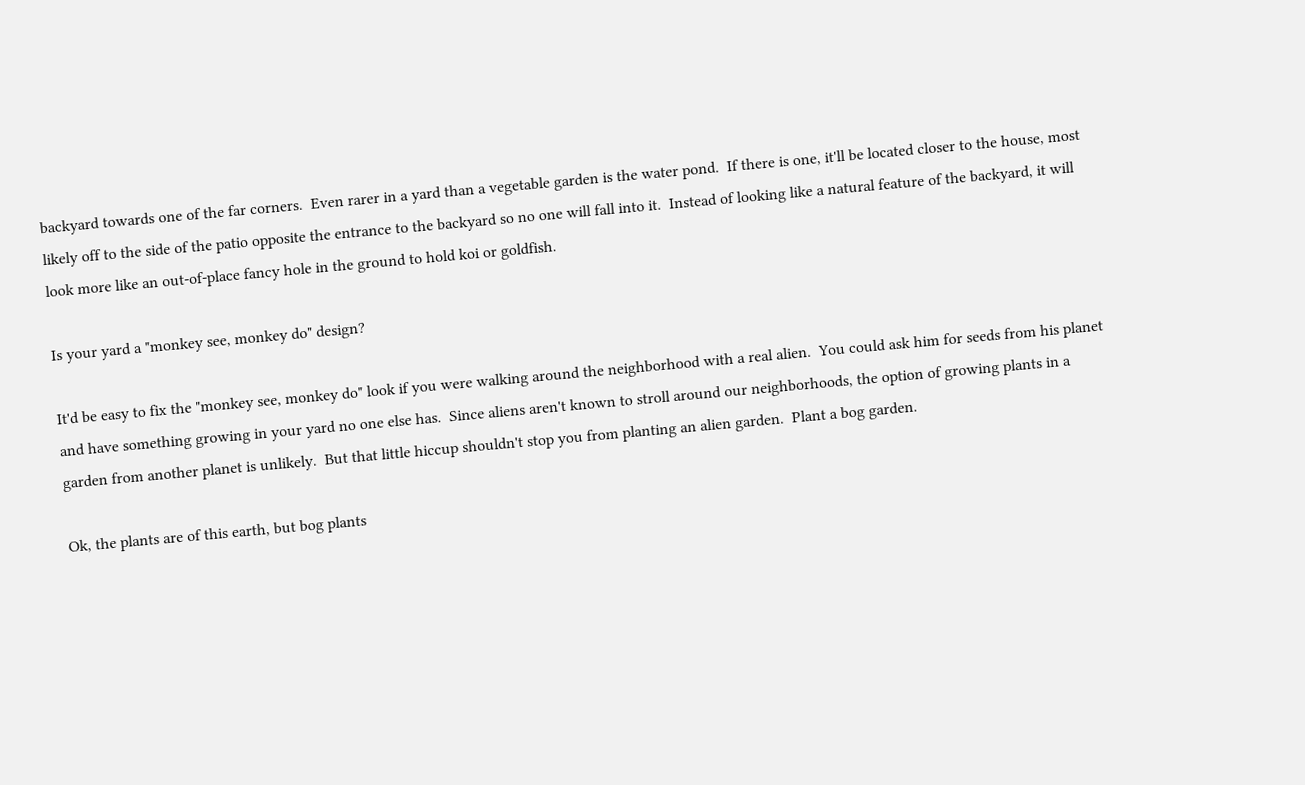backyard towards one of the far corners.  Even rarer in a yard than a vegetable garden is the water pond.  If there is one, it'll be located closer to the house, most likely off to the side of the patio opposite the entrance to the backyard so no one will fall into it.  Instead of looking like a natural feature of the backyard, it will look more like an out-of-place fancy hole in the ground to hold koi or goldfish.

Is your yard a "monkey see, monkey do" design?

It'd be easy to fix the "monkey see, monkey do" look if you were walking around the neighborhood with a real alien.  You could ask him for seeds from his planet and have something growing in your yard no one else has.  Since aliens aren't known to stroll around our neighborhoods, the option of growing plants in a garden from another planet is unlikely.  But that little hiccup shouldn't stop you from planting an alien garden.  Plant a bog garden.

Ok, the plants are of this earth, but bog plants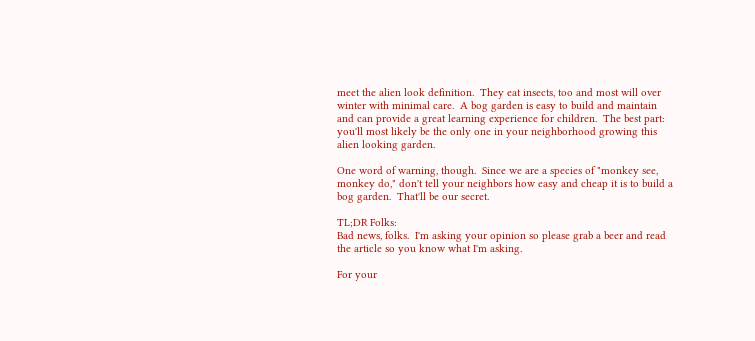meet the alien look definition.  They eat insects, too and most will over winter with minimal care.  A bog garden is easy to build and maintain and can provide a great learning experience for children.  The best part: you'll most likely be the only one in your neighborhood growing this alien looking garden.

One word of warning, though.  Since we are a species of "monkey see, monkey do," don't tell your neighbors how easy and cheap it is to build a bog garden.  That'll be our secret.

TL;DR Folks:
Bad news, folks.  I'm asking your opinion so please grab a beer and read the article so you know what I'm asking.

For your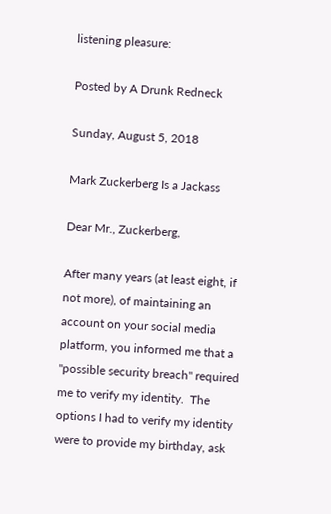listening pleasure:

Posted by A Drunk Redneck

Sunday, August 5, 2018

Mark Zuckerberg Is a Jackass

Dear Mr., Zuckerberg,

After many years (at least eight, if not more), of maintaining an account on your social media platform, you informed me that a "possible security breach" required me to verify my identity.  The options I had to verify my identity were to provide my birthday, ask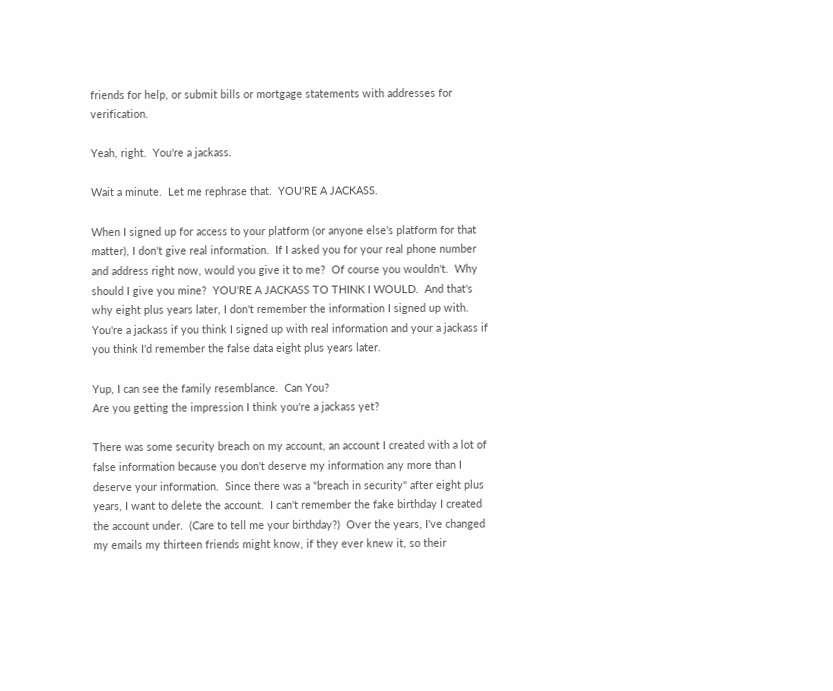friends for help, or submit bills or mortgage statements with addresses for verification.

Yeah, right.  You're a jackass.

Wait a minute.  Let me rephrase that.  YOU'RE A JACKASS.

When I signed up for access to your platform (or anyone else's platform for that matter), I don't give real information.  If I asked you for your real phone number and address right now, would you give it to me?  Of course you wouldn't.  Why should I give you mine?  YOU'RE A JACKASS TO THINK I WOULD.  And that's why eight plus years later, I don't remember the information I signed up with.  You're a jackass if you think I signed up with real information and your a jackass if you think I'd remember the false data eight plus years later.

Yup, I can see the family resemblance.  Can You?
Are you getting the impression I think you're a jackass yet?

There was some security breach on my account, an account I created with a lot of false information because you don't deserve my information any more than I deserve your information.  Since there was a "breach in security" after eight plus years, I want to delete the account.  I can't remember the fake birthday I created the account under.  (Care to tell me your birthday?)  Over the years, I've changed my emails my thirteen friends might know, if they ever knew it, so their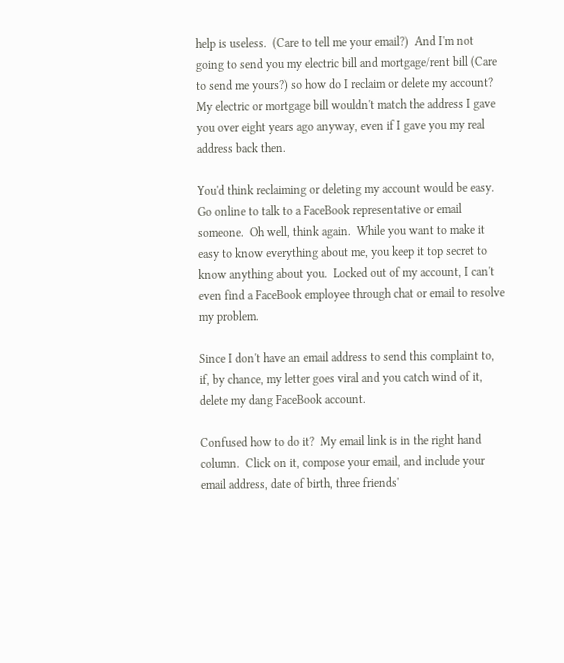help is useless.  (Care to tell me your email?)  And I'm not going to send you my electric bill and mortgage/rent bill (Care to send me yours?) so how do I reclaim or delete my account?  My electric or mortgage bill wouldn't match the address I gave you over eight years ago anyway, even if I gave you my real address back then.

You'd think reclaiming or deleting my account would be easy.  Go online to talk to a FaceBook representative or email someone.  Oh well, think again.  While you want to make it easy to know everything about me, you keep it top secret to know anything about you.  Locked out of my account, I can't even find a FaceBook employee through chat or email to resolve my problem.

Since I don't have an email address to send this complaint to, if, by chance, my letter goes viral and you catch wind of it, delete my dang FaceBook account.

Confused how to do it?  My email link is in the right hand column.  Click on it, compose your email, and include your email address, date of birth, three friends'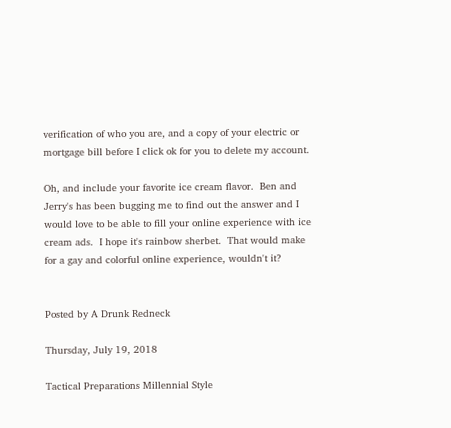verification of who you are, and a copy of your electric or mortgage bill before I click ok for you to delete my account.

Oh, and include your favorite ice cream flavor.  Ben and Jerry's has been bugging me to find out the answer and I would love to be able to fill your online experience with ice cream ads.  I hope it's rainbow sherbet.  That would make for a gay and colorful online experience, wouldn't it?


Posted by A Drunk Redneck

Thursday, July 19, 2018

Tactical Preparations Millennial Style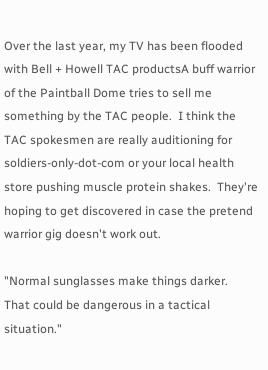Over the last year, my TV has been flooded with Bell + Howell TAC productsA buff warrior of the Paintball Dome tries to sell me something by the TAC people.  I think the TAC spokesmen are really auditioning for soldiers-only-dot-com or your local health store pushing muscle protein shakes.  They're hoping to get discovered in case the pretend warrior gig doesn't work out.

"Normal sunglasses make things darker.  That could be dangerous in a tactical situation."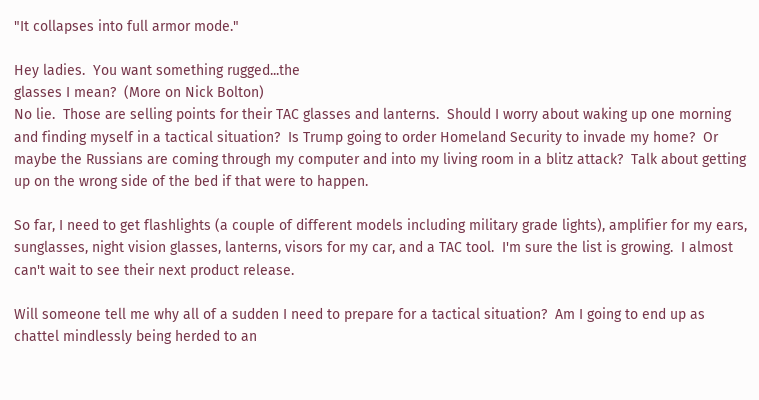"It collapses into full armor mode."

Hey ladies.  You want something rugged...the
glasses I mean?  (More on Nick Bolton)
No lie.  Those are selling points for their TAC glasses and lanterns.  Should I worry about waking up one morning and finding myself in a tactical situation?  Is Trump going to order Homeland Security to invade my home?  Or maybe the Russians are coming through my computer and into my living room in a blitz attack?  Talk about getting up on the wrong side of the bed if that were to happen.

So far, I need to get flashlights (a couple of different models including military grade lights), amplifier for my ears, sunglasses, night vision glasses, lanterns, visors for my car, and a TAC tool.  I'm sure the list is growing.  I almost can't wait to see their next product release.

Will someone tell me why all of a sudden I need to prepare for a tactical situation?  Am I going to end up as chattel mindlessly being herded to an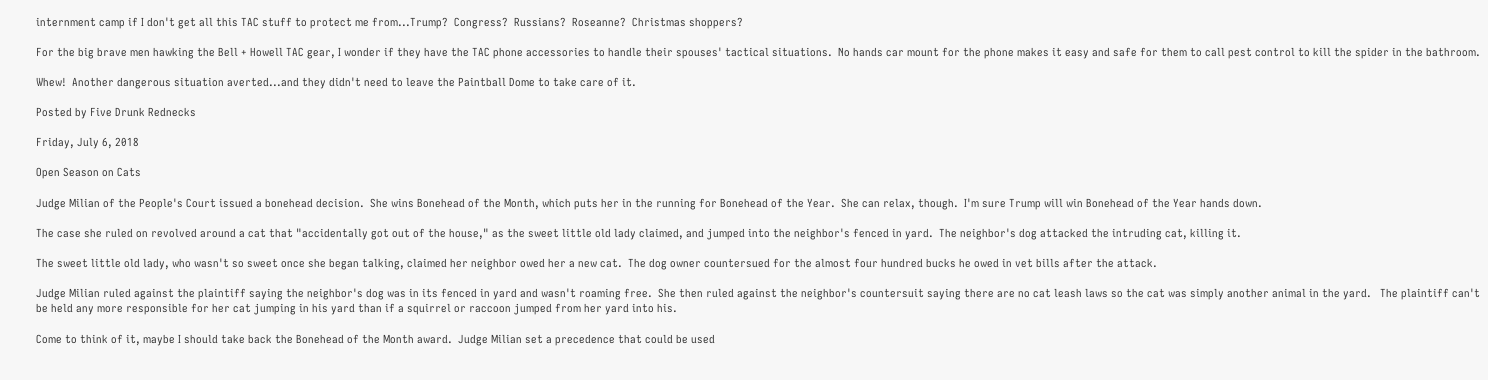internment camp if I don't get all this TAC stuff to protect me from...Trump?  Congress?  Russians?  Roseanne?  Christmas shoppers?

For the big brave men hawking the Bell + Howell TAC gear, I wonder if they have the TAC phone accessories to handle their spouses' tactical situations.  No hands car mount for the phone makes it easy and safe for them to call pest control to kill the spider in the bathroom.

Whew!  Another dangerous situation averted...and they didn't need to leave the Paintball Dome to take care of it.

Posted by Five Drunk Rednecks

Friday, July 6, 2018

Open Season on Cats

Judge Milian of the People's Court issued a bonehead decision.  She wins Bonehead of the Month, which puts her in the running for Bonehead of the Year.  She can relax, though.  I'm sure Trump will win Bonehead of the Year hands down.

The case she ruled on revolved around a cat that "accidentally got out of the house," as the sweet little old lady claimed, and jumped into the neighbor's fenced in yard.  The neighbor's dog attacked the intruding cat, killing it.

The sweet little old lady, who wasn't so sweet once she began talking, claimed her neighbor owed her a new cat.  The dog owner countersued for the almost four hundred bucks he owed in vet bills after the attack.

Judge Milian ruled against the plaintiff saying the neighbor's dog was in its fenced in yard and wasn't roaming free.  She then ruled against the neighbor's countersuit saying there are no cat leash laws so the cat was simply another animal in the yard.   The plaintiff can't be held any more responsible for her cat jumping in his yard than if a squirrel or raccoon jumped from her yard into his.

Come to think of it, maybe I should take back the Bonehead of the Month award.  Judge Milian set a precedence that could be used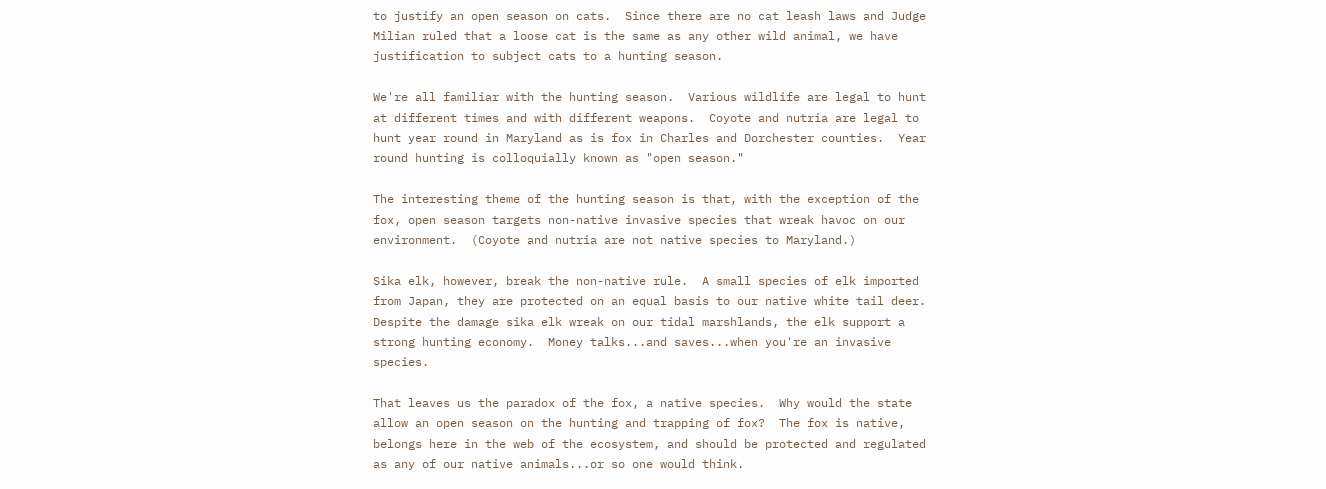to justify an open season on cats.  Since there are no cat leash laws and Judge Milian ruled that a loose cat is the same as any other wild animal, we have justification to subject cats to a hunting season.

We're all familiar with the hunting season.  Various wildlife are legal to hunt at different times and with different weapons.  Coyote and nutria are legal to hunt year round in Maryland as is fox in Charles and Dorchester counties.  Year round hunting is colloquially known as "open season."

The interesting theme of the hunting season is that, with the exception of the fox, open season targets non-native invasive species that wreak havoc on our environment.  (Coyote and nutria are not native species to Maryland.)

Sika elk, however, break the non-native rule.  A small species of elk imported from Japan, they are protected on an equal basis to our native white tail deer.  Despite the damage sika elk wreak on our tidal marshlands, the elk support a strong hunting economy.  Money talks...and saves...when you're an invasive species.

That leaves us the paradox of the fox, a native species.  Why would the state allow an open season on the hunting and trapping of fox?  The fox is native, belongs here in the web of the ecosystem, and should be protected and regulated as any of our native animals...or so one would think.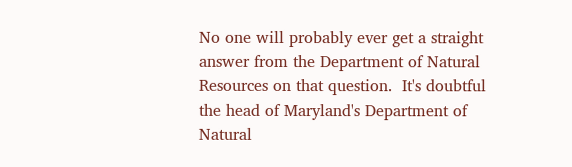No one will probably ever get a straight answer from the Department of Natural Resources on that question.  It's doubtful the head of Maryland's Department of Natural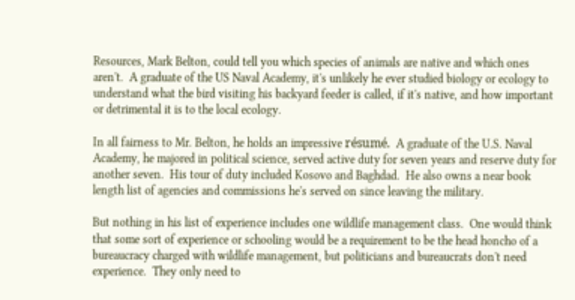Resources, Mark Belton, could tell you which species of animals are native and which ones aren't.  A graduate of the US Naval Academy, it's unlikely he ever studied biology or ecology to understand what the bird visiting his backyard feeder is called, if it's native, and how important or detrimental it is to the local ecology.

In all fairness to Mr. Belton, he holds an impressive résumé.  A graduate of the U.S. Naval Academy, he majored in political science, served active duty for seven years and reserve duty for another seven.  His tour of duty included Kosovo and Baghdad.  He also owns a near book length list of agencies and commissions he's served on since leaving the military.

But nothing in his list of experience includes one wildlife management class.  One would think that some sort of experience or schooling would be a requirement to be the head honcho of a bureaucracy charged with wildlife management, but politicians and bureaucrats don't need experience.  They only need to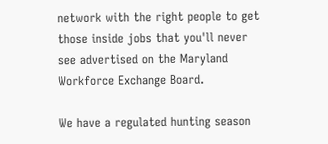network with the right people to get those inside jobs that you'll never see advertised on the Maryland Workforce Exchange Board.

We have a regulated hunting season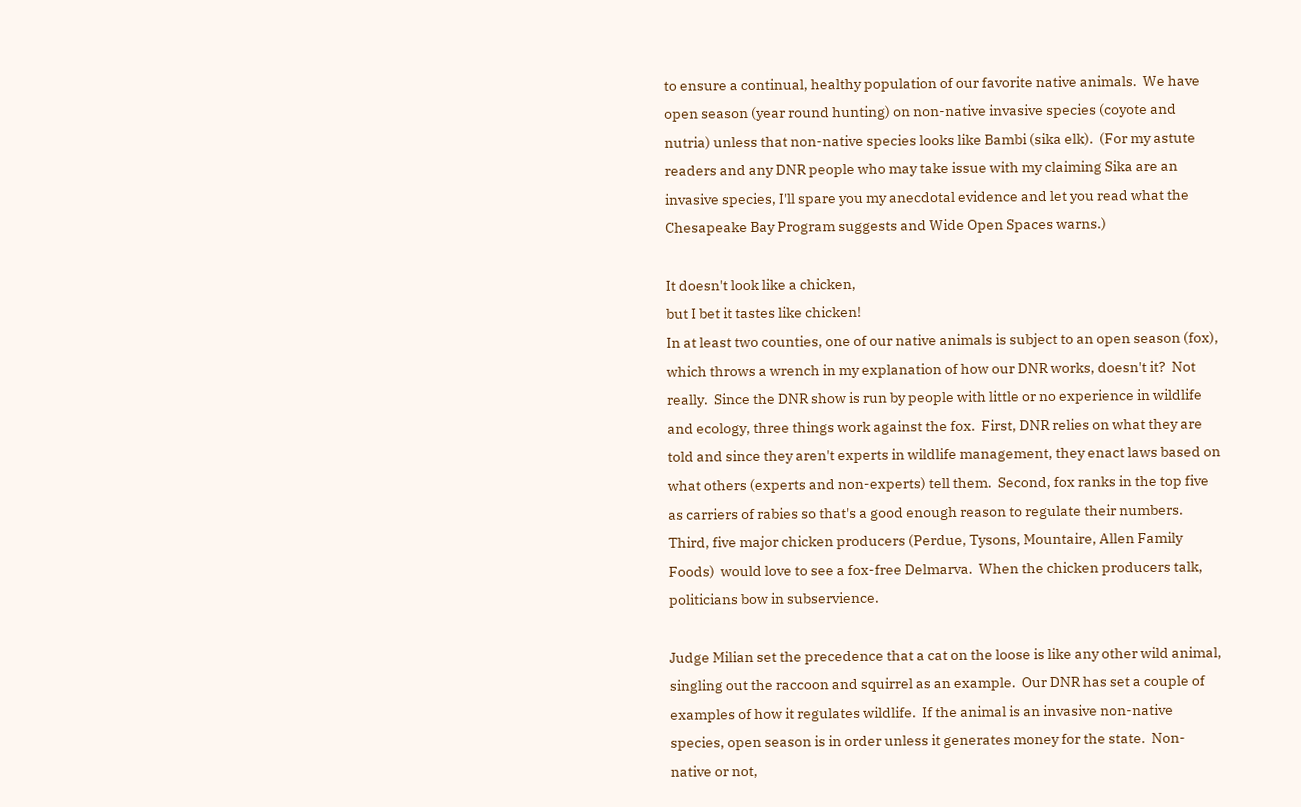to ensure a continual, healthy population of our favorite native animals.  We have open season (year round hunting) on non-native invasive species (coyote and nutria) unless that non-native species looks like Bambi (sika elk).  (For my astute readers and any DNR people who may take issue with my claiming Sika are an invasive species, I'll spare you my anecdotal evidence and let you read what the Chesapeake Bay Program suggests and Wide Open Spaces warns.)

It doesn't look like a chicken,
but I bet it tastes like chicken!
In at least two counties, one of our native animals is subject to an open season (fox), which throws a wrench in my explanation of how our DNR works, doesn't it?  Not really.  Since the DNR show is run by people with little or no experience in wildlife and ecology, three things work against the fox.  First, DNR relies on what they are told and since they aren't experts in wildlife management, they enact laws based on what others (experts and non-experts) tell them.  Second, fox ranks in the top five as carriers of rabies so that's a good enough reason to regulate their numbers.  Third, five major chicken producers (Perdue, Tysons, Mountaire, Allen Family Foods)  would love to see a fox-free Delmarva.  When the chicken producers talk, politicians bow in subservience.

Judge Milian set the precedence that a cat on the loose is like any other wild animal, singling out the raccoon and squirrel as an example.  Our DNR has set a couple of examples of how it regulates wildlife.  If the animal is an invasive non-native species, open season is in order unless it generates money for the state.  Non-native or not,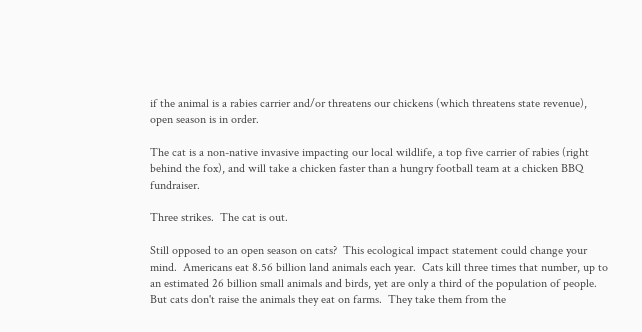if the animal is a rabies carrier and/or threatens our chickens (which threatens state revenue), open season is in order.

The cat is a non-native invasive impacting our local wildlife, a top five carrier of rabies (right behind the fox), and will take a chicken faster than a hungry football team at a chicken BBQ fundraiser.

Three strikes.  The cat is out.

Still opposed to an open season on cats?  This ecological impact statement could change your mind.  Americans eat 8.56 billion land animals each year.  Cats kill three times that number, up to an estimated 26 billion small animals and birds, yet are only a third of the population of people.  But cats don't raise the animals they eat on farms.  They take them from the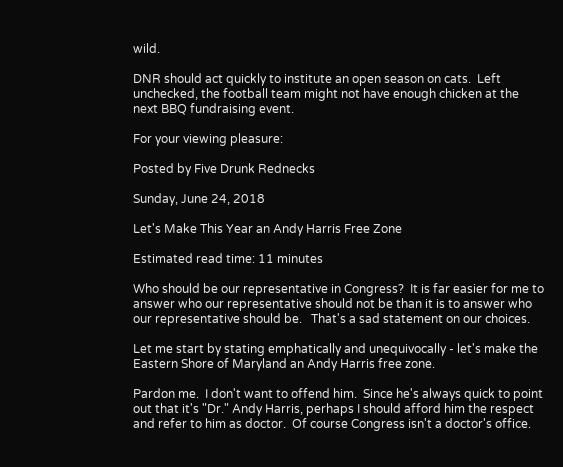wild.

DNR should act quickly to institute an open season on cats.  Left unchecked, the football team might not have enough chicken at the next BBQ fundraising event.

For your viewing pleasure:

Posted by Five Drunk Rednecks

Sunday, June 24, 2018

Let's Make This Year an Andy Harris Free Zone

Estimated read time: 11 minutes

Who should be our representative in Congress?  It is far easier for me to answer who our representative should not be than it is to answer who our representative should be.   That's a sad statement on our choices.

Let me start by stating emphatically and unequivocally - let's make the Eastern Shore of Maryland an Andy Harris free zone.

Pardon me.  I don't want to offend him.  Since he's always quick to point out that it's "Dr." Andy Harris, perhaps I should afford him the respect and refer to him as doctor.  Of course Congress isn't a doctor's office.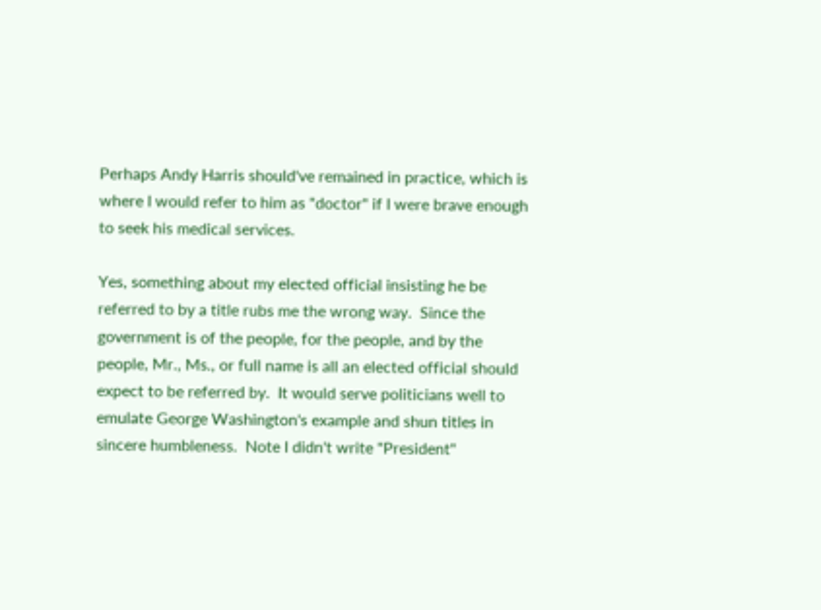Perhaps Andy Harris should've remained in practice, which is where I would refer to him as "doctor" if I were brave enough to seek his medical services.

Yes, something about my elected official insisting he be referred to by a title rubs me the wrong way.  Since the government is of the people, for the people, and by the people, Mr., Ms., or full name is all an elected official should expect to be referred by.  It would serve politicians well to emulate George Washington's example and shun titles in sincere humbleness.  Note I didn't write "President"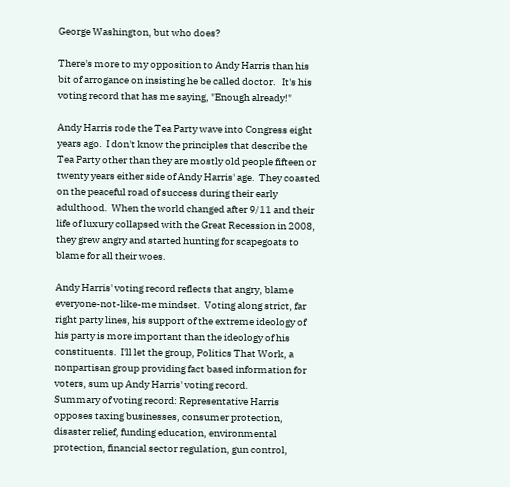George Washington, but who does?

There's more to my opposition to Andy Harris than his bit of arrogance on insisting he be called doctor.   It's his voting record that has me saying, "Enough already!"

Andy Harris rode the Tea Party wave into Congress eight years ago.  I don't know the principles that describe the Tea Party other than they are mostly old people fifteen or twenty years either side of Andy Harris' age.  They coasted on the peaceful road of success during their early adulthood.  When the world changed after 9/11 and their life of luxury collapsed with the Great Recession in 2008, they grew angry and started hunting for scapegoats to blame for all their woes.

Andy Harris' voting record reflects that angry, blame everyone-not-like-me mindset.  Voting along strict, far right party lines, his support of the extreme ideology of his party is more important than the ideology of his constituents.  I'll let the group, Politics That Work, a nonpartisan group providing fact based information for voters, sum up Andy Harris' voting record.
Summary of voting record: Representative Harris opposes taxing businesses, consumer protection, disaster relief, funding education, environmental protection, financial sector regulation, gun control,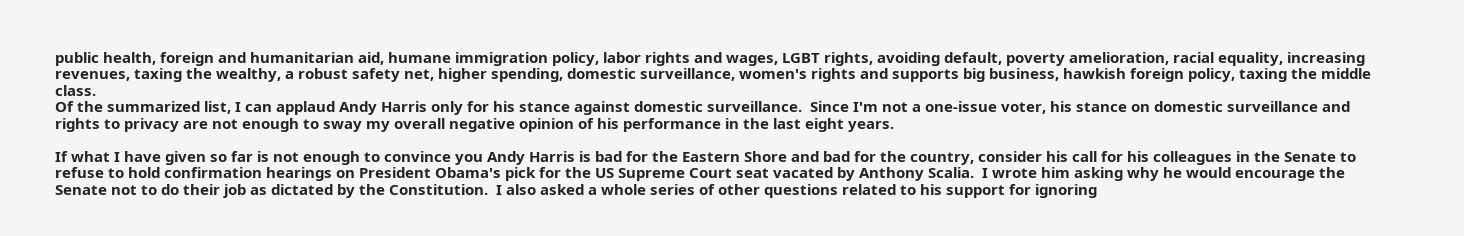public health, foreign and humanitarian aid, humane immigration policy, labor rights and wages, LGBT rights, avoiding default, poverty amelioration, racial equality, increasing revenues, taxing the wealthy, a robust safety net, higher spending, domestic surveillance, women's rights and supports big business, hawkish foreign policy, taxing the middle class.
Of the summarized list, I can applaud Andy Harris only for his stance against domestic surveillance.  Since I'm not a one-issue voter, his stance on domestic surveillance and rights to privacy are not enough to sway my overall negative opinion of his performance in the last eight years.

If what I have given so far is not enough to convince you Andy Harris is bad for the Eastern Shore and bad for the country, consider his call for his colleagues in the Senate to refuse to hold confirmation hearings on President Obama's pick for the US Supreme Court seat vacated by Anthony Scalia.  I wrote him asking why he would encourage the Senate not to do their job as dictated by the Constitution.  I also asked a whole series of other questions related to his support for ignoring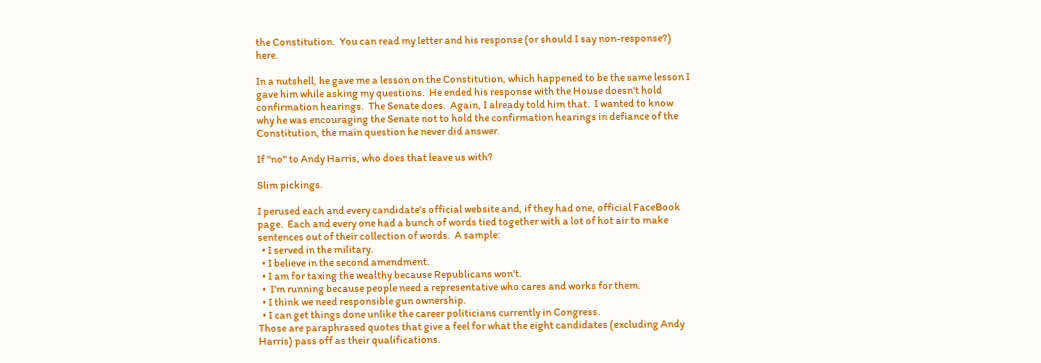the Constitution.  You can read my letter and his response (or should I say non-response?) here.

In a nutshell, he gave me a lesson on the Constitution, which happened to be the same lesson I gave him while asking my questions.  He ended his response with the House doesn't hold confirmation hearings.  The Senate does.  Again, I already told him that.  I wanted to know why he was encouraging the Senate not to hold the confirmation hearings in defiance of the Constitution, the main question he never did answer.

If "no" to Andy Harris, who does that leave us with?

Slim pickings.

I perused each and every candidate's official website and, if they had one, official FaceBook page.  Each and every one had a bunch of words tied together with a lot of hot air to make sentences out of their collection of words.  A sample:
  • I served in the military.
  • I believe in the second amendment.
  • I am for taxing the wealthy because Republicans won't.
  •  I'm running because people need a representative who cares and works for them.
  • I think we need responsible gun ownership.
  • I can get things done unlike the career politicians currently in Congress.
Those are paraphrased quotes that give a feel for what the eight candidates (excluding Andy Harris) pass off as their qualifications.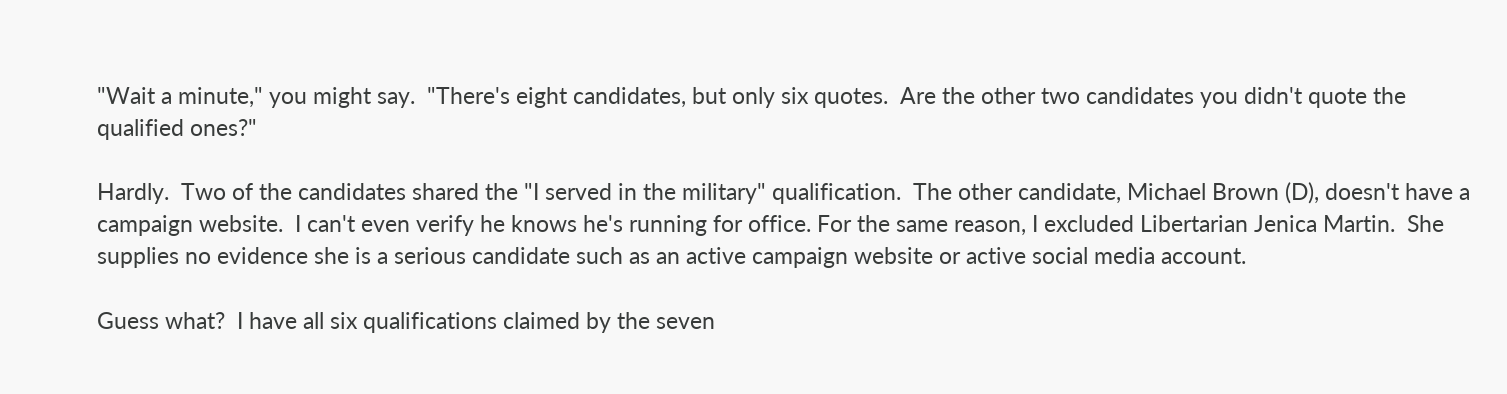"Wait a minute," you might say.  "There's eight candidates, but only six quotes.  Are the other two candidates you didn't quote the qualified ones?"

Hardly.  Two of the candidates shared the "I served in the military" qualification.  The other candidate, Michael Brown (D), doesn't have a campaign website.  I can't even verify he knows he's running for office. For the same reason, I excluded Libertarian Jenica Martin.  She supplies no evidence she is a serious candidate such as an active campaign website or active social media account.

Guess what?  I have all six qualifications claimed by the seven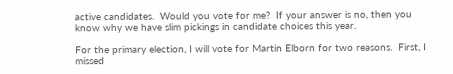active candidates.  Would you vote for me?  If your answer is no, then you know why we have slim pickings in candidate choices this year.

For the primary election, I will vote for Martin Elborn for two reasons.  First, I missed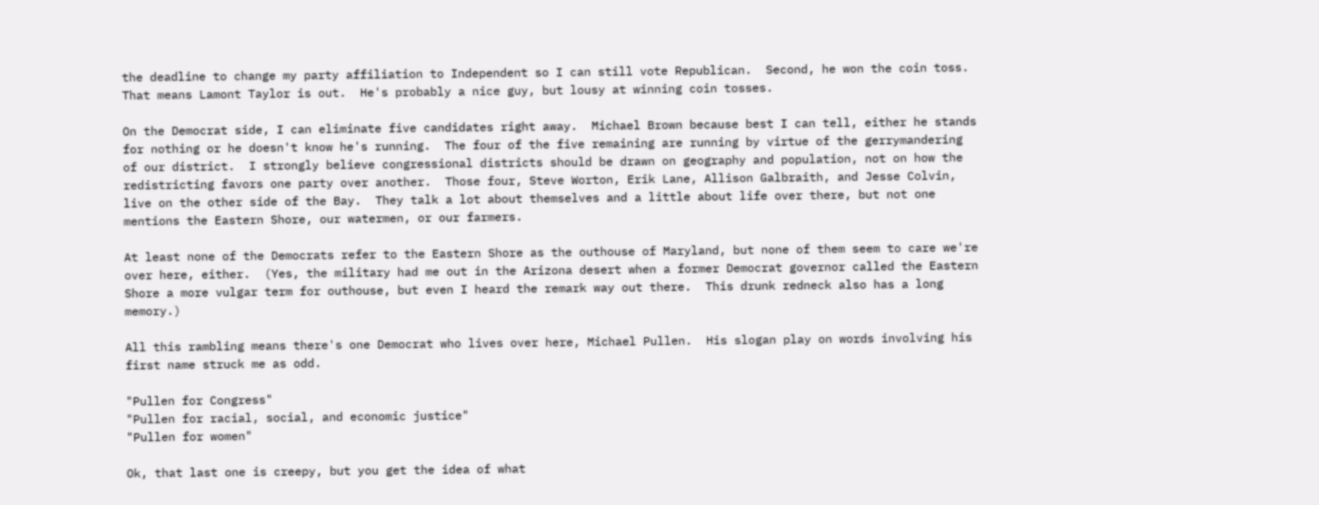the deadline to change my party affiliation to Independent so I can still vote Republican.  Second, he won the coin toss.  That means Lamont Taylor is out.  He's probably a nice guy, but lousy at winning coin tosses.

On the Democrat side, I can eliminate five candidates right away.  Michael Brown because best I can tell, either he stands for nothing or he doesn't know he's running.  The four of the five remaining are running by virtue of the gerrymandering of our district.  I strongly believe congressional districts should be drawn on geography and population, not on how the redistricting favors one party over another.  Those four, Steve Worton, Erik Lane, Allison Galbraith, and Jesse Colvin, live on the other side of the Bay.  They talk a lot about themselves and a little about life over there, but not one mentions the Eastern Shore, our watermen, or our farmers.

At least none of the Democrats refer to the Eastern Shore as the outhouse of Maryland, but none of them seem to care we're over here, either.  (Yes, the military had me out in the Arizona desert when a former Democrat governor called the Eastern Shore a more vulgar term for outhouse, but even I heard the remark way out there.  This drunk redneck also has a long memory.)

All this rambling means there's one Democrat who lives over here, Michael Pullen.  His slogan play on words involving his first name struck me as odd.

"Pullen for Congress"
"Pullen for racial, social, and economic justice"
"Pullen for women"

Ok, that last one is creepy, but you get the idea of what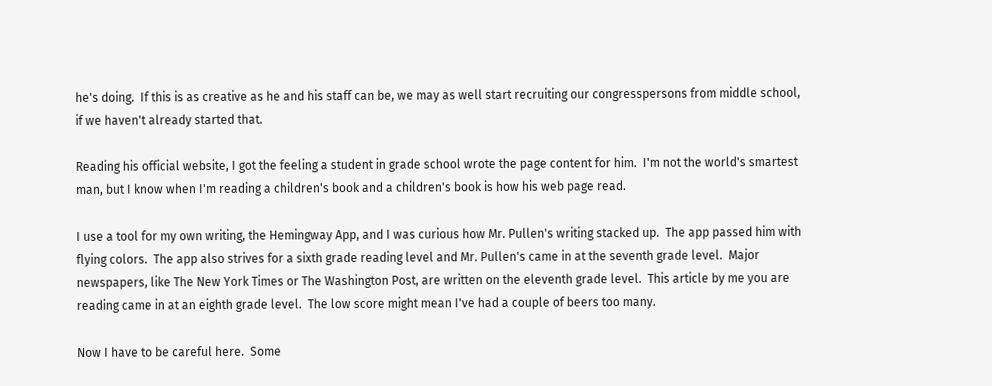he's doing.  If this is as creative as he and his staff can be, we may as well start recruiting our congresspersons from middle school, if we haven't already started that.

Reading his official website, I got the feeling a student in grade school wrote the page content for him.  I'm not the world's smartest man, but I know when I'm reading a children's book and a children's book is how his web page read.

I use a tool for my own writing, the Hemingway App, and I was curious how Mr. Pullen's writing stacked up.  The app passed him with flying colors.  The app also strives for a sixth grade reading level and Mr. Pullen's came in at the seventh grade level.  Major newspapers, like The New York Times or The Washington Post, are written on the eleventh grade level.  This article by me you are reading came in at an eighth grade level.  The low score might mean I've had a couple of beers too many.

Now I have to be careful here.  Some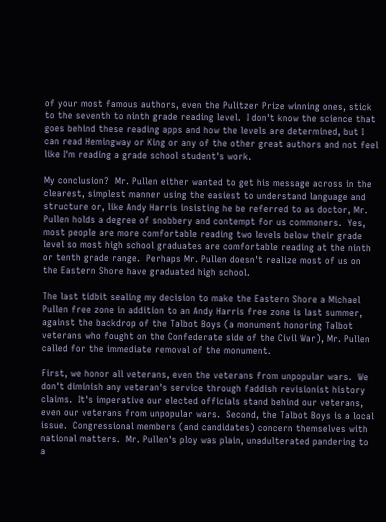of your most famous authors, even the Pulitzer Prize winning ones, stick to the seventh to ninth grade reading level.  I don't know the science that goes behind these reading apps and how the levels are determined, but I can read Hemingway or King or any of the other great authors and not feel like I'm reading a grade school student's work.

My conclusion?  Mr. Pullen either wanted to get his message across in the clearest, simplest manner using the easiest to understand language and structure or, like Andy Harris insisting he be referred to as doctor, Mr. Pullen holds a degree of snobbery and contempt for us commoners.  Yes, most people are more comfortable reading two levels below their grade level so most high school graduates are comfortable reading at the ninth or tenth grade range.  Perhaps Mr. Pullen doesn't realize most of us on the Eastern Shore have graduated high school.

The last tidbit sealing my decision to make the Eastern Shore a Michael Pullen free zone in addition to an Andy Harris free zone is last summer, against the backdrop of the Talbot Boys (a monument honoring Talbot veterans who fought on the Confederate side of the Civil War), Mr. Pullen called for the immediate removal of the monument.

First, we honor all veterans, even the veterans from unpopular wars.  We don't diminish any veteran's service through faddish revisionist history claims.  It's imperative our elected officials stand behind our veterans, even our veterans from unpopular wars.  Second, the Talbot Boys is a local issue.  Congressional members (and candidates) concern themselves with national matters.  Mr. Pullen's ploy was plain, unadulterated pandering to a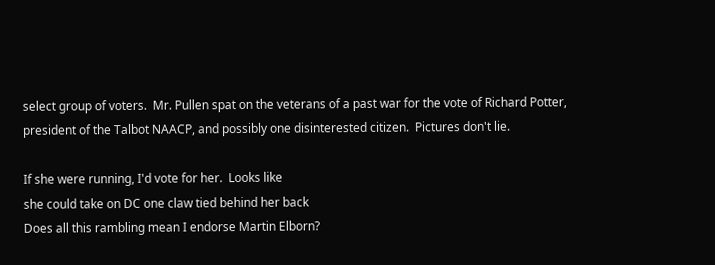select group of voters.  Mr. Pullen spat on the veterans of a past war for the vote of Richard Potter, president of the Talbot NAACP, and possibly one disinterested citizen.  Pictures don't lie.

If she were running, I'd vote for her.  Looks like
she could take on DC one claw tied behind her back
Does all this rambling mean I endorse Martin Elborn?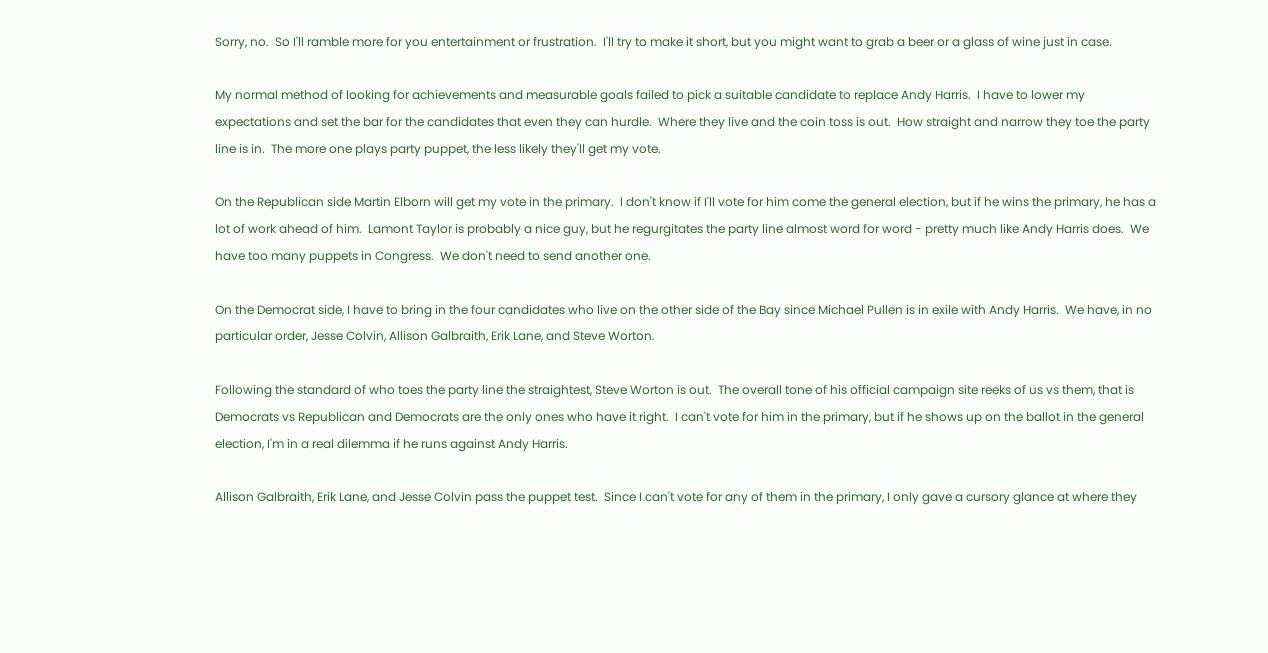Sorry, no.  So I'll ramble more for you entertainment or frustration.  I'll try to make it short, but you might want to grab a beer or a glass of wine just in case.

My normal method of looking for achievements and measurable goals failed to pick a suitable candidate to replace Andy Harris.  I have to lower my expectations and set the bar for the candidates that even they can hurdle.  Where they live and the coin toss is out.  How straight and narrow they toe the party line is in.  The more one plays party puppet, the less likely they'll get my vote.

On the Republican side Martin Elborn will get my vote in the primary.  I don't know if I'll vote for him come the general election, but if he wins the primary, he has a lot of work ahead of him.  Lamont Taylor is probably a nice guy, but he regurgitates the party line almost word for word - pretty much like Andy Harris does.  We have too many puppets in Congress.  We don't need to send another one.

On the Democrat side, I have to bring in the four candidates who live on the other side of the Bay since Michael Pullen is in exile with Andy Harris.  We have, in no particular order, Jesse Colvin, Allison Galbraith, Erik Lane, and Steve Worton.

Following the standard of who toes the party line the straightest, Steve Worton is out.  The overall tone of his official campaign site reeks of us vs them, that is Democrats vs Republican and Democrats are the only ones who have it right.  I can't vote for him in the primary, but if he shows up on the ballot in the general election, I'm in a real dilemma if he runs against Andy Harris.

Allison Galbraith, Erik Lane, and Jesse Colvin pass the puppet test.  Since I can't vote for any of them in the primary, I only gave a cursory glance at where they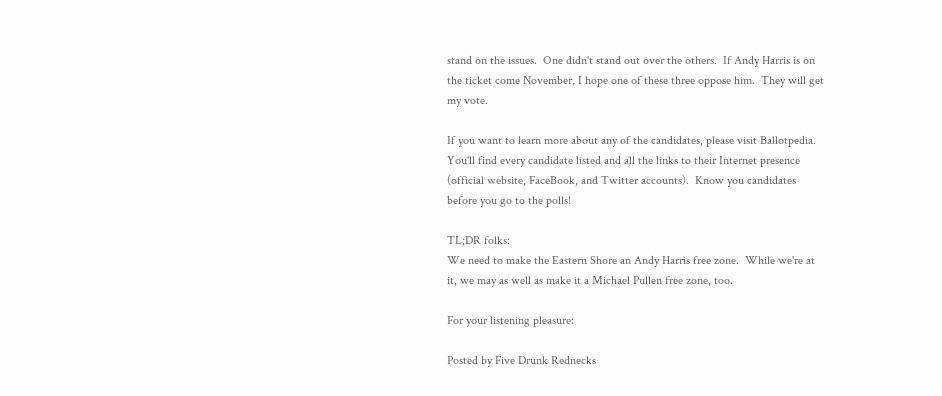stand on the issues.  One didn't stand out over the others.  If Andy Harris is on the ticket come November, I hope one of these three oppose him.  They will get my vote.

If you want to learn more about any of the candidates, please visit Ballotpedia.   You'll find every candidate listed and all the links to their Internet presence (official website, FaceBook, and Twitter accounts).  Know you candidates before you go to the polls!

TL;DR folks:
We need to make the Eastern Shore an Andy Harris free zone.  While we're at it, we may as well as make it a Michael Pullen free zone, too.

For your listening pleasure:

Posted by Five Drunk Rednecks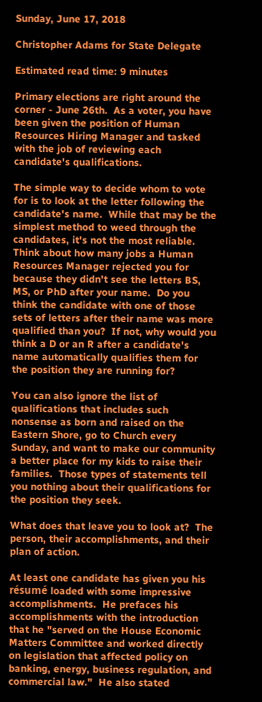Sunday, June 17, 2018

Christopher Adams for State Delegate

Estimated read time: 9 minutes

Primary elections are right around the corner - June 26th.  As a voter, you have been given the position of Human Resources Hiring Manager and tasked with the job of reviewing each candidate's qualifications.

The simple way to decide whom to vote for is to look at the letter following the candidate's name.  While that may be the simplest method to weed through the candidates, it's not the most reliable.  Think about how many jobs a Human Resources Manager rejected you for because they didn't see the letters BS, MS, or PhD after your name.  Do you think the candidate with one of those sets of letters after their name was more qualified than you?  If not, why would you think a D or an R after a candidate's name automatically qualifies them for the position they are running for?

You can also ignore the list of qualifications that includes such nonsense as born and raised on the Eastern Shore, go to Church every Sunday, and want to make our community a better place for my kids to raise their families.  Those types of statements tell you nothing about their qualifications for the position they seek.

What does that leave you to look at?  The person, their accomplishments, and their plan of action.

At least one candidate has given you his résumé loaded with some impressive accomplishments.  He prefaces his accomplishments with the introduction that he "served on the House Economic Matters Committee and worked directly on legislation that affected policy on banking, energy, business regulation, and commercial law."  He also stated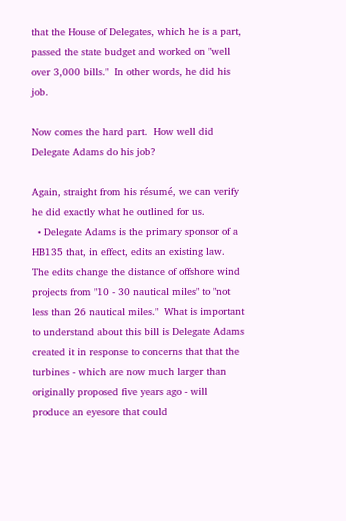that the House of Delegates, which he is a part, passed the state budget and worked on "well over 3,000 bills."  In other words, he did his job.

Now comes the hard part.  How well did Delegate Adams do his job?

Again, straight from his résumé, we can verify he did exactly what he outlined for us.
  • Delegate Adams is the primary sponsor of a HB135 that, in effect, edits an existing law.  The edits change the distance of offshore wind projects from "10 - 30 nautical miles" to "not less than 26 nautical miles."  What is important to understand about this bill is Delegate Adams created it in response to concerns that that the turbines - which are now much larger than originally proposed five years ago - will produce an eyesore that could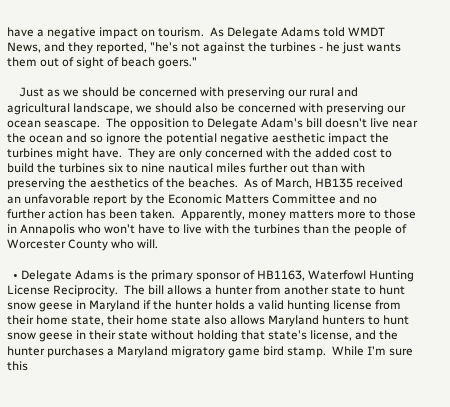have a negative impact on tourism.  As Delegate Adams told WMDT News, and they reported, "he's not against the turbines - he just wants them out of sight of beach goers."

    Just as we should be concerned with preserving our rural and agricultural landscape, we should also be concerned with preserving our ocean seascape.  The opposition to Delegate Adam's bill doesn't live near the ocean and so ignore the potential negative aesthetic impact the turbines might have.  They are only concerned with the added cost to build the turbines six to nine nautical miles further out than with preserving the aesthetics of the beaches.  As of March, HB135 received an unfavorable report by the Economic Matters Committee and no further action has been taken.  Apparently, money matters more to those in Annapolis who won't have to live with the turbines than the people of Worcester County who will.

  • Delegate Adams is the primary sponsor of HB1163, Waterfowl Hunting License Reciprocity.  The bill allows a hunter from another state to hunt snow geese in Maryland if the hunter holds a valid hunting license from their home state, their home state also allows Maryland hunters to hunt snow geese in their state without holding that state's license, and the hunter purchases a Maryland migratory game bird stamp.  While I'm sure this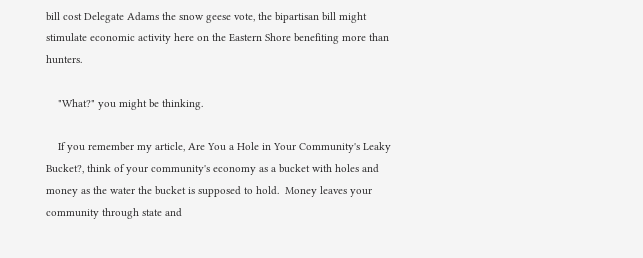bill cost Delegate Adams the snow geese vote, the bipartisan bill might stimulate economic activity here on the Eastern Shore benefiting more than hunters.

    "What?" you might be thinking.

    If you remember my article, Are You a Hole in Your Community's Leaky Bucket?, think of your community's economy as a bucket with holes and money as the water the bucket is supposed to hold.  Money leaves your community through state and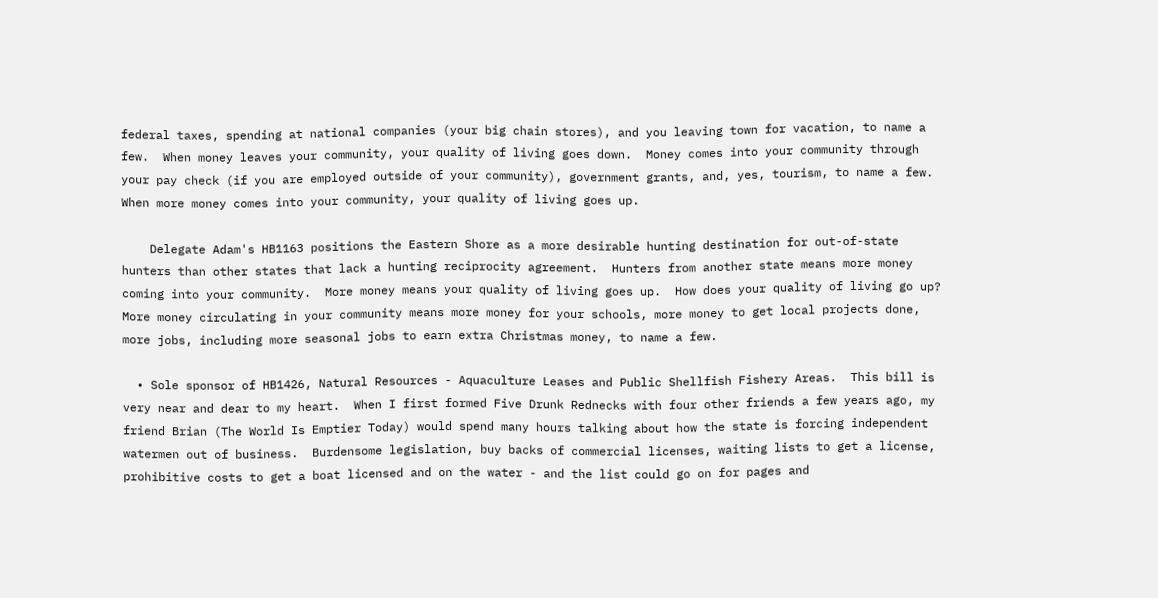federal taxes, spending at national companies (your big chain stores), and you leaving town for vacation, to name a few.  When money leaves your community, your quality of living goes down.  Money comes into your community through your pay check (if you are employed outside of your community), government grants, and, yes, tourism, to name a few.  When more money comes into your community, your quality of living goes up.

    Delegate Adam's HB1163 positions the Eastern Shore as a more desirable hunting destination for out-of-state hunters than other states that lack a hunting reciprocity agreement.  Hunters from another state means more money coming into your community.  More money means your quality of living goes up.  How does your quality of living go up?  More money circulating in your community means more money for your schools, more money to get local projects done, more jobs, including more seasonal jobs to earn extra Christmas money, to name a few.

  • Sole sponsor of HB1426, Natural Resources - Aquaculture Leases and Public Shellfish Fishery Areas.  This bill is very near and dear to my heart.  When I first formed Five Drunk Rednecks with four other friends a few years ago, my friend Brian (The World Is Emptier Today) would spend many hours talking about how the state is forcing independent watermen out of business.  Burdensome legislation, buy backs of commercial licenses, waiting lists to get a license, prohibitive costs to get a boat licensed and on the water - and the list could go on for pages and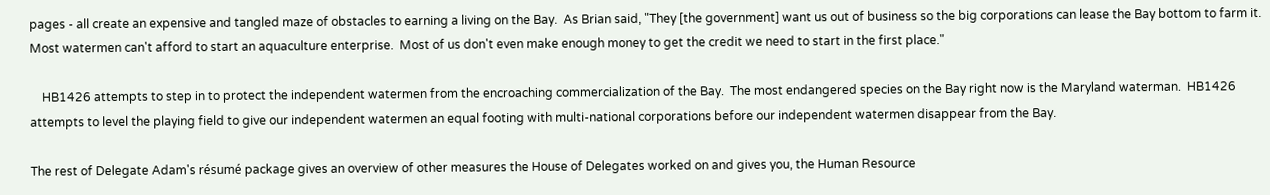pages - all create an expensive and tangled maze of obstacles to earning a living on the Bay.  As Brian said, "They [the government] want us out of business so the big corporations can lease the Bay bottom to farm it.  Most watermen can't afford to start an aquaculture enterprise.  Most of us don't even make enough money to get the credit we need to start in the first place."

    HB1426 attempts to step in to protect the independent watermen from the encroaching commercialization of the Bay.  The most endangered species on the Bay right now is the Maryland waterman.  HB1426 attempts to level the playing field to give our independent watermen an equal footing with multi-national corporations before our independent watermen disappear from the Bay.

The rest of Delegate Adam's résumé package gives an overview of other measures the House of Delegates worked on and gives you, the Human Resource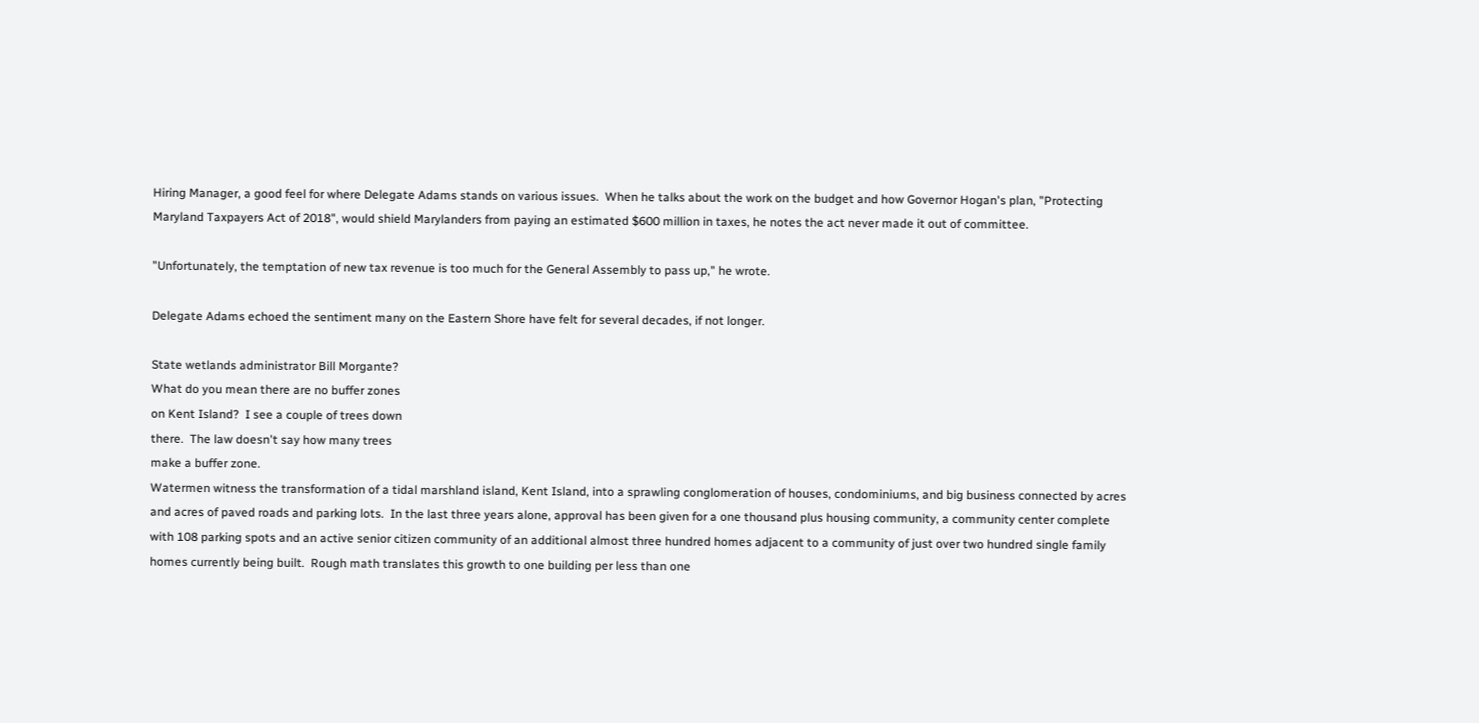Hiring Manager, a good feel for where Delegate Adams stands on various issues.  When he talks about the work on the budget and how Governor Hogan's plan, "Protecting Maryland Taxpayers Act of 2018", would shield Marylanders from paying an estimated $600 million in taxes, he notes the act never made it out of committee.

"Unfortunately, the temptation of new tax revenue is too much for the General Assembly to pass up," he wrote.

Delegate Adams echoed the sentiment many on the Eastern Shore have felt for several decades, if not longer.

State wetlands administrator Bill Morgante?
What do you mean there are no buffer zones
on Kent Island?  I see a couple of trees down
there.  The law doesn't say how many trees
make a buffer zone.
Watermen witness the transformation of a tidal marshland island, Kent Island, into a sprawling conglomeration of houses, condominiums, and big business connected by acres and acres of paved roads and parking lots.  In the last three years alone, approval has been given for a one thousand plus housing community, a community center complete with 108 parking spots and an active senior citizen community of an additional almost three hundred homes adjacent to a community of just over two hundred single family homes currently being built.  Rough math translates this growth to one building per less than one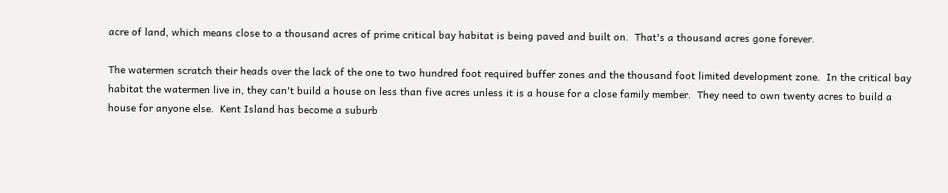acre of land, which means close to a thousand acres of prime critical bay habitat is being paved and built on.  That's a thousand acres gone forever.

The watermen scratch their heads over the lack of the one to two hundred foot required buffer zones and the thousand foot limited development zone.  In the critical bay habitat the watermen live in, they can't build a house on less than five acres unless it is a house for a close family member.  They need to own twenty acres to build a house for anyone else.  Kent Island has become a suburb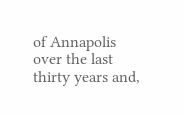of Annapolis over the last thirty years and,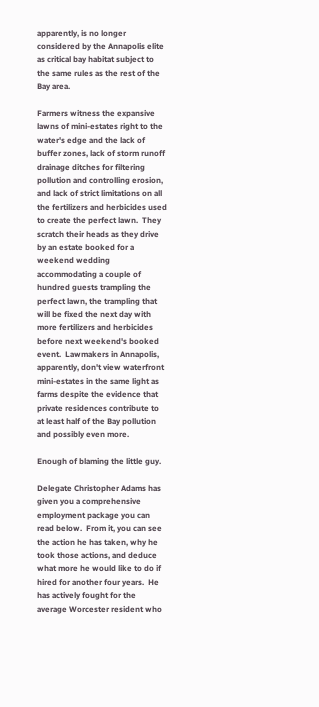apparently, is no longer considered by the Annapolis elite as critical bay habitat subject to the same rules as the rest of the Bay area.

Farmers witness the expansive lawns of mini-estates right to the water's edge and the lack of buffer zones, lack of storm runoff drainage ditches for filtering pollution and controlling erosion, and lack of strict limitations on all the fertilizers and herbicides used to create the perfect lawn.  They scratch their heads as they drive by an estate booked for a weekend wedding accommodating a couple of hundred guests trampling the perfect lawn, the trampling that will be fixed the next day with more fertilizers and herbicides before next weekend's booked event.  Lawmakers in Annapolis, apparently, don't view waterfront mini-estates in the same light as farms despite the evidence that private residences contribute to at least half of the Bay pollution and possibly even more.

Enough of blaming the little guy.

Delegate Christopher Adams has given you a comprehensive employment package you can read below.  From it, you can see the action he has taken, why he took those actions, and deduce what more he would like to do if hired for another four years.  He has actively fought for the average Worcester resident who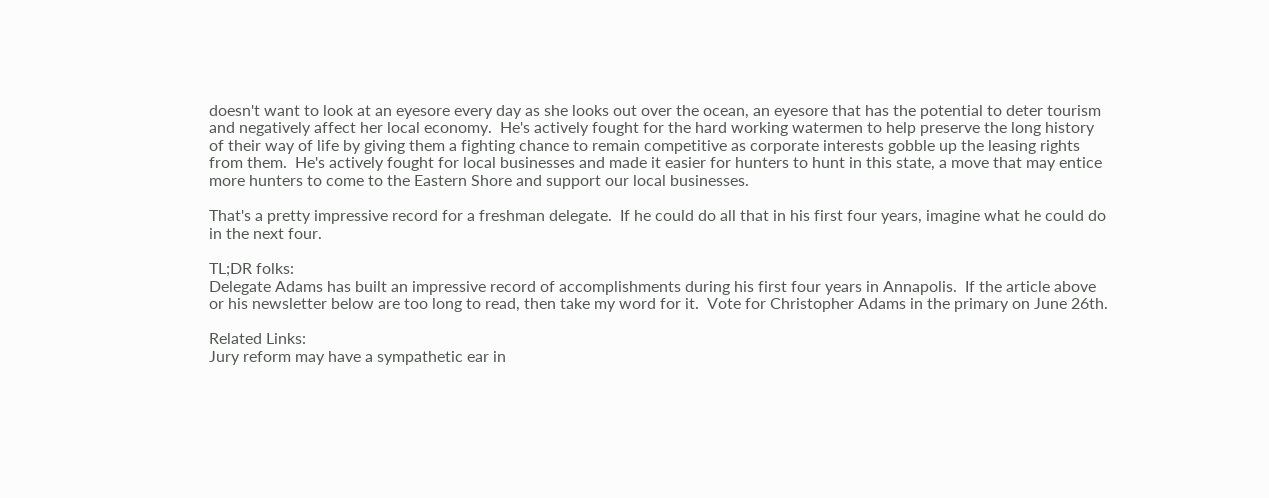doesn't want to look at an eyesore every day as she looks out over the ocean, an eyesore that has the potential to deter tourism and negatively affect her local economy.  He's actively fought for the hard working watermen to help preserve the long history of their way of life by giving them a fighting chance to remain competitive as corporate interests gobble up the leasing rights from them.  He's actively fought for local businesses and made it easier for hunters to hunt in this state, a move that may entice more hunters to come to the Eastern Shore and support our local businesses.

That's a pretty impressive record for a freshman delegate.  If he could do all that in his first four years, imagine what he could do in the next four.

TL;DR folks:
Delegate Adams has built an impressive record of accomplishments during his first four years in Annapolis.  If the article above or his newsletter below are too long to read, then take my word for it.  Vote for Christopher Adams in the primary on June 26th.

Related Links:
Jury reform may have a sympathetic ear in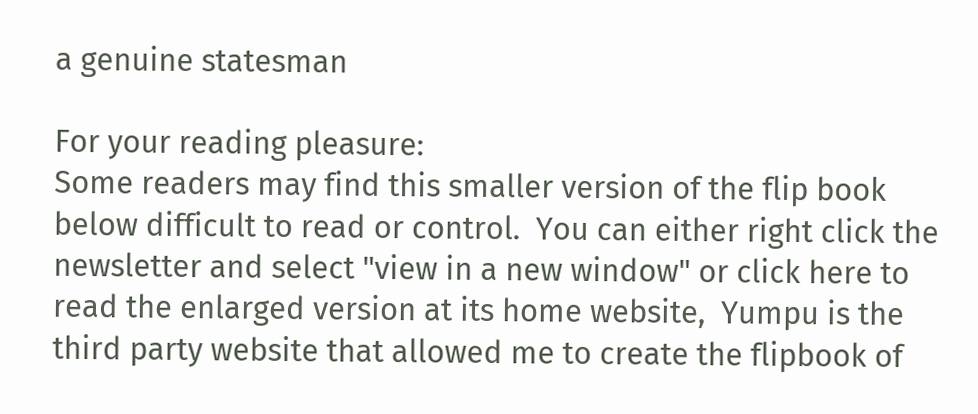a genuine statesman

For your reading pleasure:
Some readers may find this smaller version of the flip book below difficult to read or control.  You can either right click the newsletter and select "view in a new window" or click here to read the enlarged version at its home website,  Yumpu is the third party website that allowed me to create the flipbook of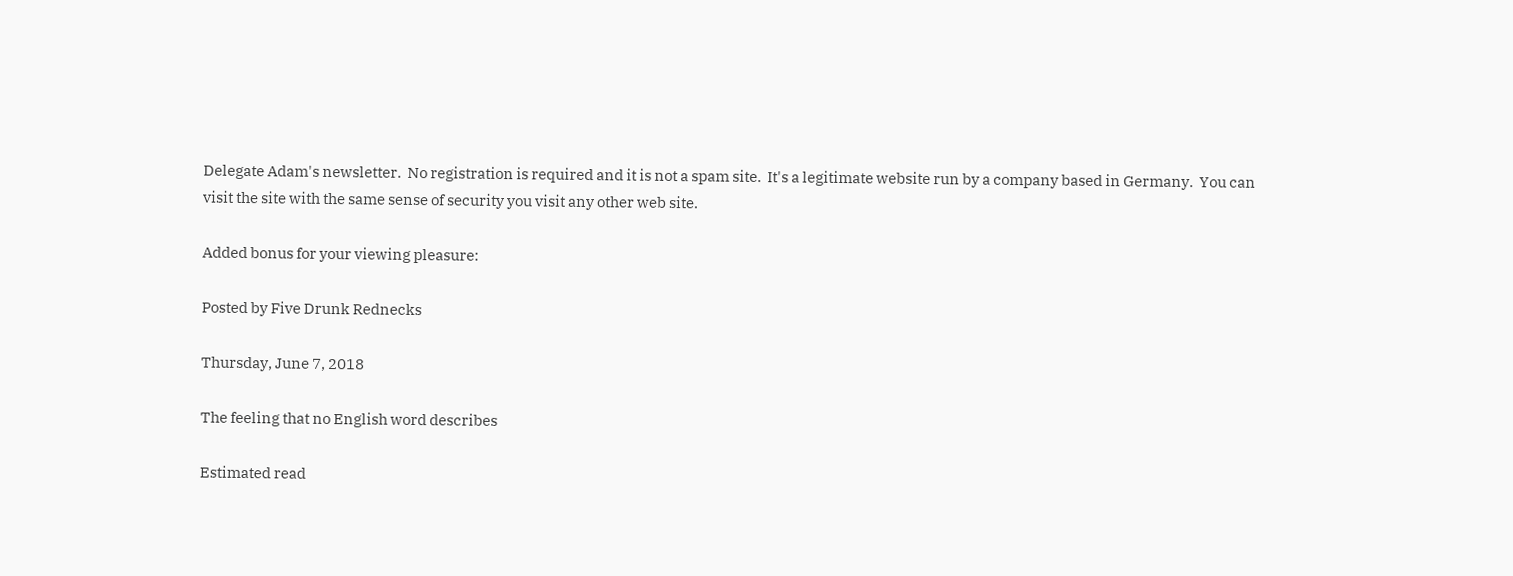Delegate Adam's newsletter.  No registration is required and it is not a spam site.  It's a legitimate website run by a company based in Germany.  You can visit the site with the same sense of security you visit any other web site.

Added bonus for your viewing pleasure:

Posted by Five Drunk Rednecks

Thursday, June 7, 2018

The feeling that no English word describes

Estimated read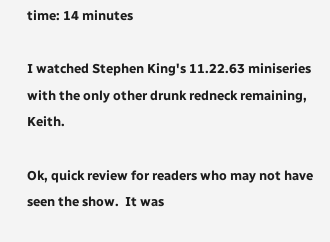time: 14 minutes

I watched Stephen King's 11.22.63 miniseries with the only other drunk redneck remaining, Keith.

Ok, quick review for readers who may not have seen the show.  It was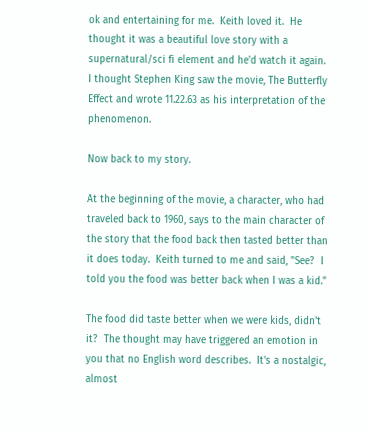ok and entertaining for me.  Keith loved it.  He thought it was a beautiful love story with a supernatural/sci fi element and he'd watch it again.  I thought Stephen King saw the movie, The Butterfly Effect and wrote 11.22.63 as his interpretation of the phenomenon.

Now back to my story.

At the beginning of the movie, a character, who had traveled back to 1960, says to the main character of the story that the food back then tasted better than it does today.  Keith turned to me and said, "See?  I told you the food was better back when I was a kid."

The food did taste better when we were kids, didn't it?  The thought may have triggered an emotion in you that no English word describes.  It's a nostalgic, almost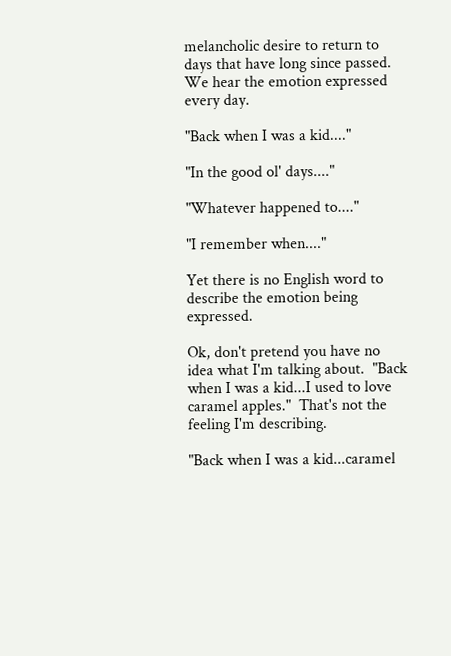melancholic desire to return to days that have long since passed.   We hear the emotion expressed every day.

"Back when I was a kid...."

"In the good ol' days...."

"Whatever happened to...."

"I remember when...."

Yet there is no English word to describe the emotion being expressed.

Ok, don't pretend you have no idea what I'm talking about.  "Back when I was a kid...I used to love caramel apples."  That's not the feeling I'm describing.

"Back when I was a kid...caramel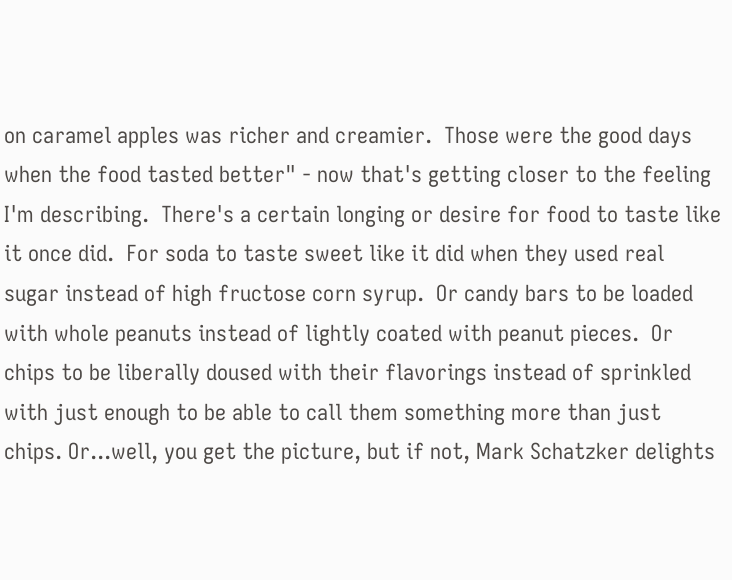on caramel apples was richer and creamier.  Those were the good days when the food tasted better" - now that's getting closer to the feeling I'm describing.  There's a certain longing or desire for food to taste like it once did.  For soda to taste sweet like it did when they used real sugar instead of high fructose corn syrup.  Or candy bars to be loaded with whole peanuts instead of lightly coated with peanut pieces.  Or chips to be liberally doused with their flavorings instead of sprinkled with just enough to be able to call them something more than just chips. Or...well, you get the picture, but if not, Mark Schatzker delights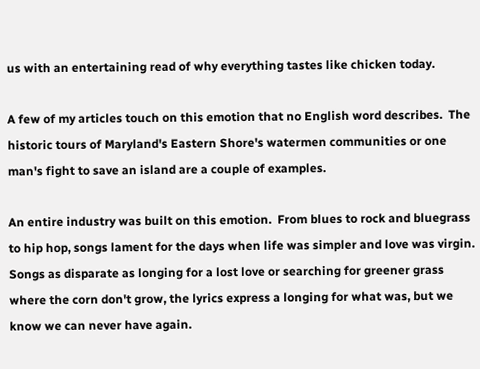us with an entertaining read of why everything tastes like chicken today.

A few of my articles touch on this emotion that no English word describes.  The historic tours of Maryland's Eastern Shore's watermen communities or one man's fight to save an island are a couple of examples.

An entire industry was built on this emotion.  From blues to rock and bluegrass to hip hop, songs lament for the days when life was simpler and love was virgin.  Songs as disparate as longing for a lost love or searching for greener grass where the corn don't grow, the lyrics express a longing for what was, but we know we can never have again.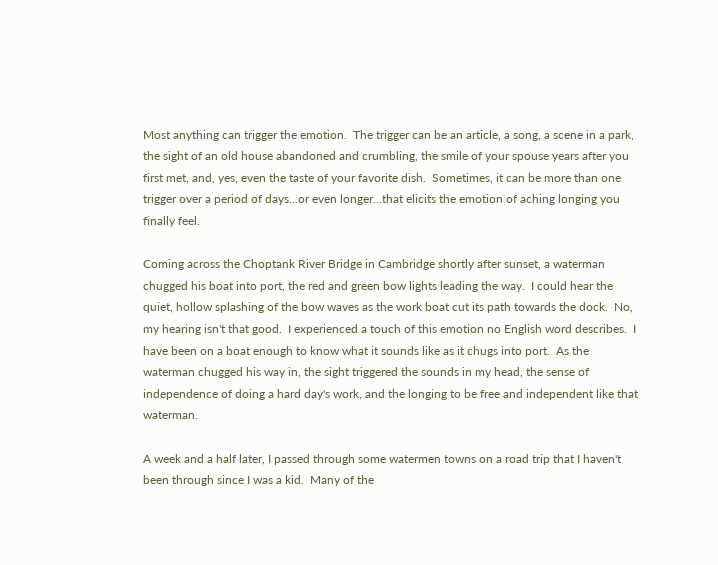Most anything can trigger the emotion.  The trigger can be an article, a song, a scene in a park, the sight of an old house abandoned and crumbling, the smile of your spouse years after you first met, and, yes, even the taste of your favorite dish.  Sometimes, it can be more than one trigger over a period of days...or even longer...that elicits the emotion of aching longing you finally feel.

Coming across the Choptank River Bridge in Cambridge shortly after sunset, a waterman chugged his boat into port, the red and green bow lights leading the way.  I could hear the quiet, hollow splashing of the bow waves as the work boat cut its path towards the dock.  No, my hearing isn't that good.  I experienced a touch of this emotion no English word describes.  I have been on a boat enough to know what it sounds like as it chugs into port.  As the waterman chugged his way in, the sight triggered the sounds in my head, the sense of independence of doing a hard day's work, and the longing to be free and independent like that waterman.

A week and a half later, I passed through some watermen towns on a road trip that I haven't been through since I was a kid.  Many of the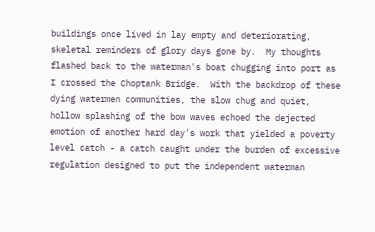buildings once lived in lay empty and deteriorating, skeletal reminders of glory days gone by.  My thoughts flashed back to the waterman's boat chugging into port as I crossed the Choptank Bridge.  With the backdrop of these dying watermen communities, the slow chug and quiet, hollow splashing of the bow waves echoed the dejected emotion of another hard day's work that yielded a poverty level catch - a catch caught under the burden of excessive regulation designed to put the independent waterman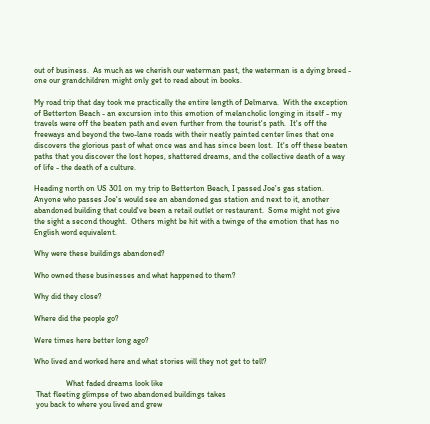out of business.  As much as we cherish our waterman past, the waterman is a dying breed - one our grandchildren might only get to read about in books.

My road trip that day took me practically the entire length of Delmarva.  With the exception of Betterton Beach - an excursion into this emotion of melancholic longing in itself - my travels were off the beaten path and even further from the tourist's path.  It's off the freeways and beyond the two-lane roads with their neatly painted center lines that one discovers the glorious past of what once was and has since been lost.  It's off these beaten paths that you discover the lost hopes, shattered dreams, and the collective death of a way of life - the death of a culture.

Heading north on US 301 on my trip to Betterton Beach, I passed Joe's gas station.  Anyone who passes Joe's would see an abandoned gas station and next to it, another abandoned building that could've been a retail outlet or restaurant.  Some might not give the sight a second thought.  Others might be hit with a twinge of the emotion that has no English word equivalent.

Why were these buildings abandoned?

Who owned these businesses and what happened to them?

Why did they close?

Where did the people go?

Were times here better long ago?

Who lived and worked here and what stories will they not get to tell?

                What faded dreams look like
 That fleeting glimpse of two abandoned buildings takes
 you back to where you lived and grew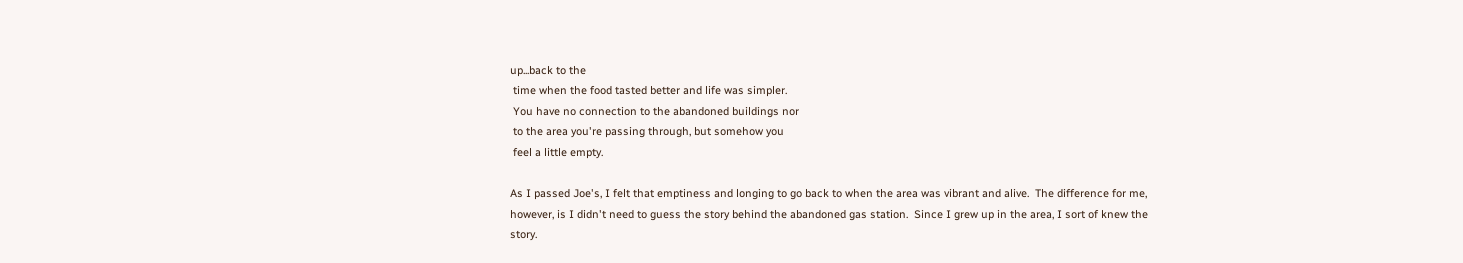up...back to the
 time when the food tasted better and life was simpler.
 You have no connection to the abandoned buildings nor
 to the area you're passing through, but somehow you
 feel a little empty.

As I passed Joe's, I felt that emptiness and longing to go back to when the area was vibrant and alive.  The difference for me, however, is I didn't need to guess the story behind the abandoned gas station.  Since I grew up in the area, I sort of knew the story.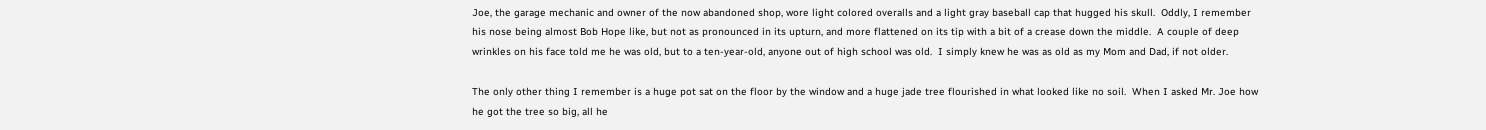Joe, the garage mechanic and owner of the now abandoned shop, wore light colored overalls and a light gray baseball cap that hugged his skull.  Oddly, I remember his nose being almost Bob Hope like, but not as pronounced in its upturn, and more flattened on its tip with a bit of a crease down the middle.  A couple of deep wrinkles on his face told me he was old, but to a ten-year-old, anyone out of high school was old.  I simply knew he was as old as my Mom and Dad, if not older.

The only other thing I remember is a huge pot sat on the floor by the window and a huge jade tree flourished in what looked like no soil.  When I asked Mr. Joe how he got the tree so big, all he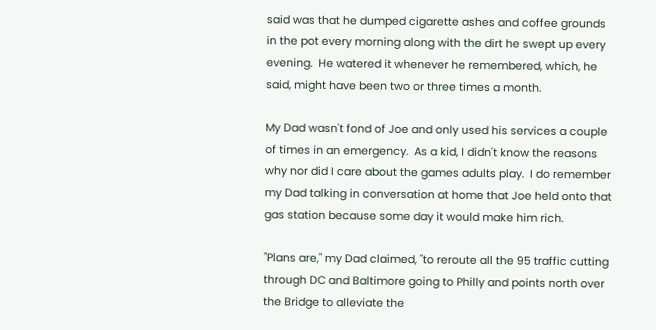said was that he dumped cigarette ashes and coffee grounds in the pot every morning along with the dirt he swept up every evening.  He watered it whenever he remembered, which, he said, might have been two or three times a month.

My Dad wasn't fond of Joe and only used his services a couple of times in an emergency.  As a kid, I didn't know the reasons why nor did I care about the games adults play.  I do remember my Dad talking in conversation at home that Joe held onto that gas station because some day it would make him rich.

"Plans are," my Dad claimed, "to reroute all the 95 traffic cutting through DC and Baltimore going to Philly and points north over the Bridge to alleviate the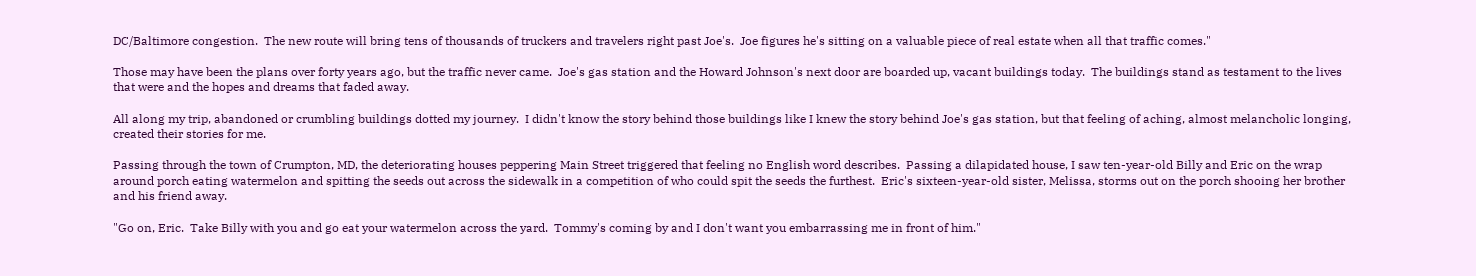DC/Baltimore congestion.  The new route will bring tens of thousands of truckers and travelers right past Joe's.  Joe figures he's sitting on a valuable piece of real estate when all that traffic comes."

Those may have been the plans over forty years ago, but the traffic never came.  Joe's gas station and the Howard Johnson's next door are boarded up, vacant buildings today.  The buildings stand as testament to the lives that were and the hopes and dreams that faded away.

All along my trip, abandoned or crumbling buildings dotted my journey.  I didn't know the story behind those buildings like I knew the story behind Joe's gas station, but that feeling of aching, almost melancholic longing, created their stories for me.

Passing through the town of Crumpton, MD, the deteriorating houses peppering Main Street triggered that feeling no English word describes.  Passing a dilapidated house, I saw ten-year-old Billy and Eric on the wrap around porch eating watermelon and spitting the seeds out across the sidewalk in a competition of who could spit the seeds the furthest.  Eric's sixteen-year-old sister, Melissa, storms out on the porch shooing her brother and his friend away.

"Go on, Eric.  Take Billy with you and go eat your watermelon across the yard.  Tommy's coming by and I don't want you embarrassing me in front of him."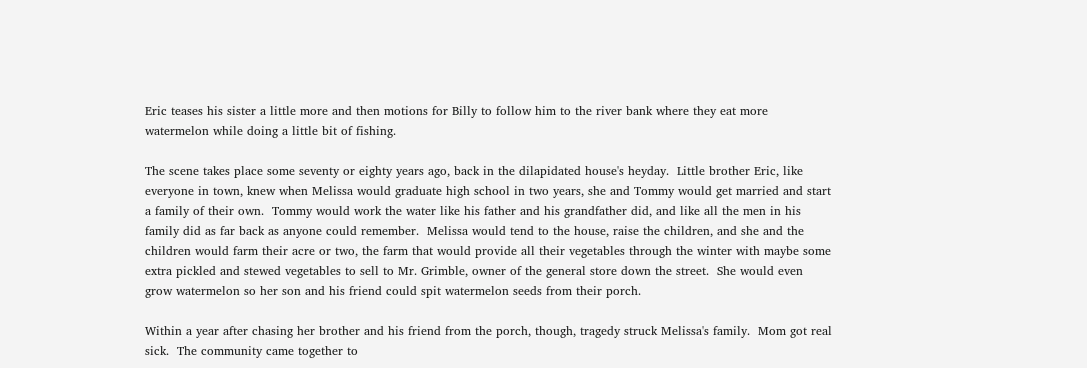Eric teases his sister a little more and then motions for Billy to follow him to the river bank where they eat more watermelon while doing a little bit of fishing.

The scene takes place some seventy or eighty years ago, back in the dilapidated house's heyday.  Little brother Eric, like everyone in town, knew when Melissa would graduate high school in two years, she and Tommy would get married and start a family of their own.  Tommy would work the water like his father and his grandfather did, and like all the men in his family did as far back as anyone could remember.  Melissa would tend to the house, raise the children, and she and the children would farm their acre or two, the farm that would provide all their vegetables through the winter with maybe some extra pickled and stewed vegetables to sell to Mr. Grimble, owner of the general store down the street.  She would even grow watermelon so her son and his friend could spit watermelon seeds from their porch.

Within a year after chasing her brother and his friend from the porch, though, tragedy struck Melissa's family.  Mom got real sick.  The community came together to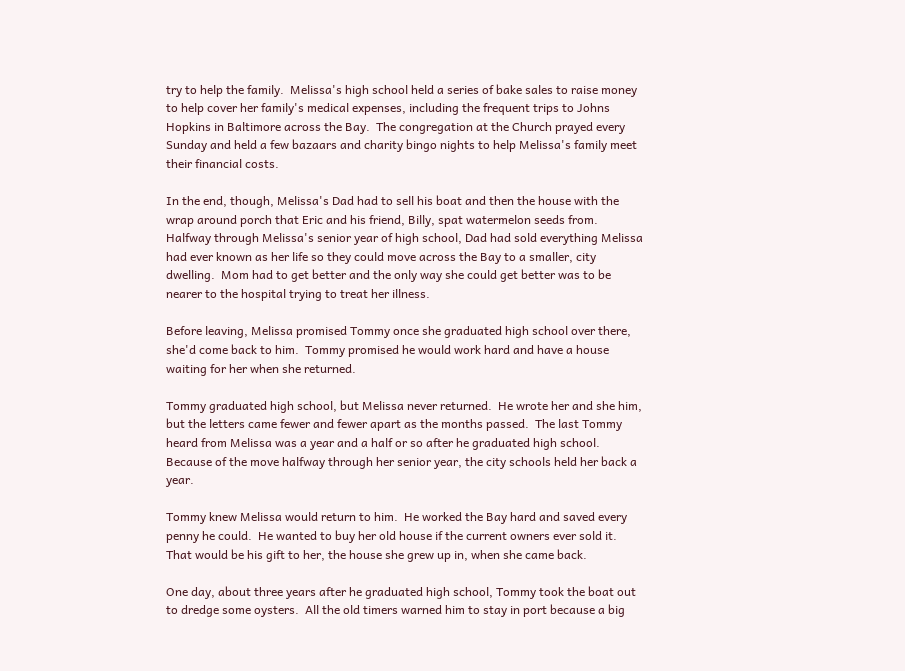try to help the family.  Melissa's high school held a series of bake sales to raise money to help cover her family's medical expenses, including the frequent trips to Johns Hopkins in Baltimore across the Bay.  The congregation at the Church prayed every Sunday and held a few bazaars and charity bingo nights to help Melissa's family meet their financial costs.

In the end, though, Melissa's Dad had to sell his boat and then the house with the wrap around porch that Eric and his friend, Billy, spat watermelon seeds from.  Halfway through Melissa's senior year of high school, Dad had sold everything Melissa had ever known as her life so they could move across the Bay to a smaller, city dwelling.  Mom had to get better and the only way she could get better was to be nearer to the hospital trying to treat her illness.

Before leaving, Melissa promised Tommy once she graduated high school over there, she'd come back to him.  Tommy promised he would work hard and have a house waiting for her when she returned.

Tommy graduated high school, but Melissa never returned.  He wrote her and she him, but the letters came fewer and fewer apart as the months passed.  The last Tommy heard from Melissa was a year and a half or so after he graduated high school.  Because of the move halfway through her senior year, the city schools held her back a year.

Tommy knew Melissa would return to him.  He worked the Bay hard and saved every penny he could.  He wanted to buy her old house if the current owners ever sold it.  That would be his gift to her, the house she grew up in, when she came back.

One day, about three years after he graduated high school, Tommy took the boat out to dredge some oysters.  All the old timers warned him to stay in port because a big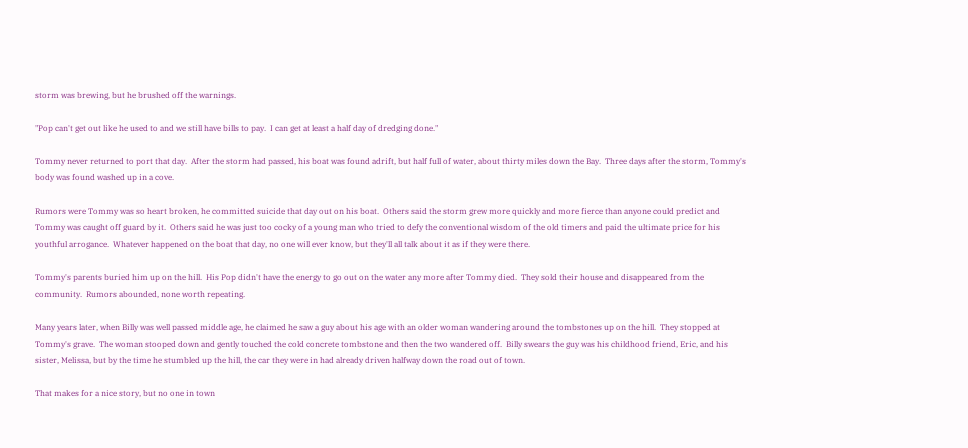storm was brewing, but he brushed off the warnings.

"Pop can't get out like he used to and we still have bills to pay.  I can get at least a half day of dredging done."

Tommy never returned to port that day.  After the storm had passed, his boat was found adrift, but half full of water, about thirty miles down the Bay.  Three days after the storm, Tommy's body was found washed up in a cove.

Rumors were Tommy was so heart broken, he committed suicide that day out on his boat.  Others said the storm grew more quickly and more fierce than anyone could predict and Tommy was caught off guard by it.  Others said he was just too cocky of a young man who tried to defy the conventional wisdom of the old timers and paid the ultimate price for his youthful arrogance.  Whatever happened on the boat that day, no one will ever know, but they'll all talk about it as if they were there.

Tommy's parents buried him up on the hill.  His Pop didn't have the energy to go out on the water any more after Tommy died.  They sold their house and disappeared from the community.  Rumors abounded, none worth repeating.

Many years later, when Billy was well passed middle age, he claimed he saw a guy about his age with an older woman wandering around the tombstones up on the hill.  They stopped at Tommy's grave.  The woman stooped down and gently touched the cold concrete tombstone and then the two wandered off.  Billy swears the guy was his childhood friend, Eric, and his sister, Melissa, but by the time he stumbled up the hill, the car they were in had already driven halfway down the road out of town.

That makes for a nice story, but no one in town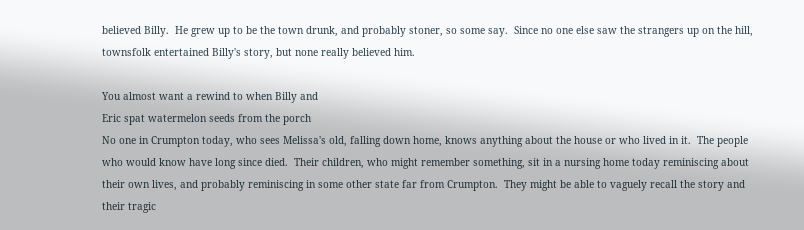believed Billy.  He grew up to be the town drunk, and probably stoner, so some say.  Since no one else saw the strangers up on the hill, townsfolk entertained Billy's story, but none really believed him.

You almost want a rewind to when Billy and
Eric spat watermelon seeds from the porch
No one in Crumpton today, who sees Melissa's old, falling down home, knows anything about the house or who lived in it.  The people who would know have long since died.  Their children, who might remember something, sit in a nursing home today reminiscing about their own lives, and probably reminiscing in some other state far from Crumpton.  They might be able to vaguely recall the story and their tragic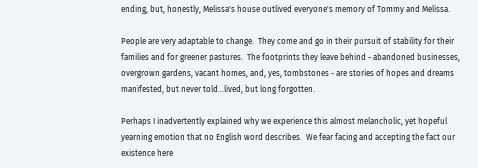ending, but, honestly, Melissa's house outlived everyone's memory of Tommy and Melissa.

People are very adaptable to change.  They come and go in their pursuit of stability for their families and for greener pastures.  The footprints they leave behind - abandoned businesses, overgrown gardens, vacant homes, and, yes, tombstones - are stories of hopes and dreams manifested, but never told...lived, but long forgotten.

Perhaps I inadvertently explained why we experience this almost melancholic, yet hopeful yearning emotion that no English word describes.  We fear facing and accepting the fact our existence here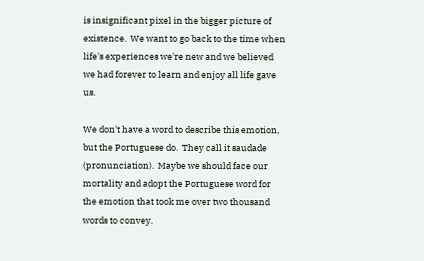is insignificant pixel in the bigger picture of existence.  We want to go back to the time when life's experiences we're new and we believed we had forever to learn and enjoy all life gave us.

We don't have a word to describe this emotion, but the Portuguese do.  They call it saudade (pronunciation).  Maybe we should face our mortality and adopt the Portuguese word for the emotion that took me over two thousand words to convey.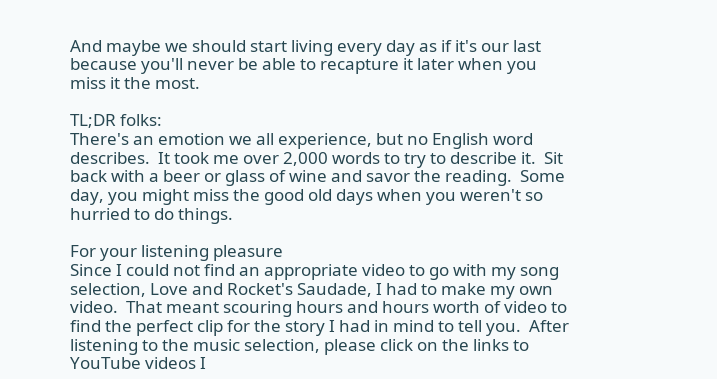And maybe we should start living every day as if it's our last because you'll never be able to recapture it later when you miss it the most.

TL;DR folks:
There's an emotion we all experience, but no English word describes.  It took me over 2,000 words to try to describe it.  Sit back with a beer or glass of wine and savor the reading.  Some day, you might miss the good old days when you weren't so hurried to do things.

For your listening pleasure
Since I could not find an appropriate video to go with my song selection, Love and Rocket's Saudade, I had to make my own video.  That meant scouring hours and hours worth of video to find the perfect clip for the story I had in mind to tell you.  After listening to the music selection, please click on the links to YouTube videos I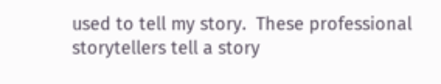used to tell my story.  These professional storytellers tell a story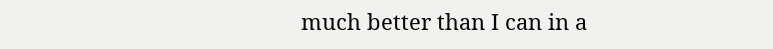much better than I can in a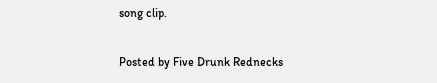song clip.

Posted by Five Drunk Rednecks